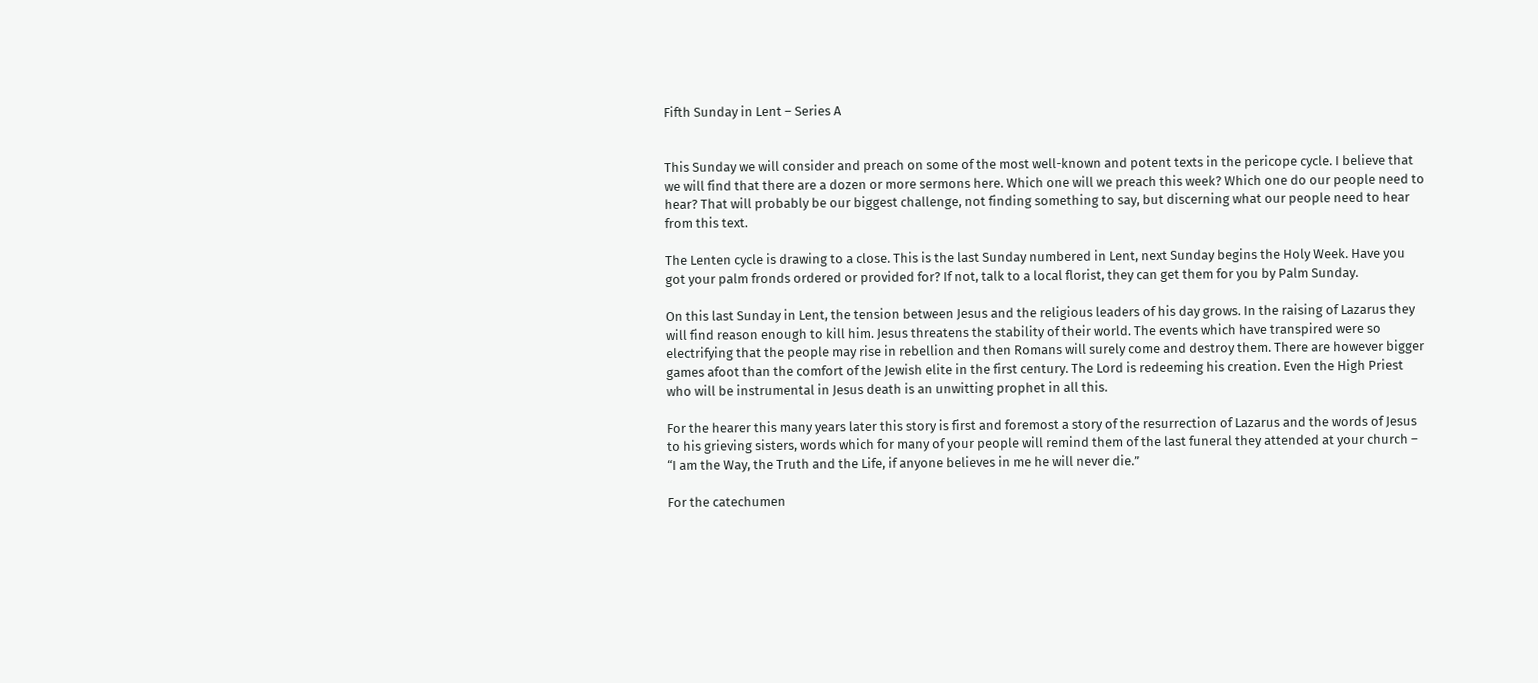Fifth Sunday in Lent – Series A


This Sunday we will consider and preach on some of the most well-known and potent texts in the pericope cycle. I believe that we will find that there are a dozen or more sermons here. Which one will we preach this week? Which one do our people need to hear? That will probably be our biggest challenge, not finding something to say, but discerning what our people need to hear from this text.

The Lenten cycle is drawing to a close. This is the last Sunday numbered in Lent, next Sunday begins the Holy Week. Have you got your palm fronds ordered or provided for? If not, talk to a local florist, they can get them for you by Palm Sunday.

On this last Sunday in Lent, the tension between Jesus and the religious leaders of his day grows. In the raising of Lazarus they will find reason enough to kill him. Jesus threatens the stability of their world. The events which have transpired were so electrifying that the people may rise in rebellion and then Romans will surely come and destroy them. There are however bigger games afoot than the comfort of the Jewish elite in the first century. The Lord is redeeming his creation. Even the High Priest who will be instrumental in Jesus death is an unwitting prophet in all this.

For the hearer this many years later this story is first and foremost a story of the resurrection of Lazarus and the words of Jesus to his grieving sisters, words which for many of your people will remind them of the last funeral they attended at your church – “I am the Way, the Truth and the Life, if anyone believes in me he will never die.”

For the catechumen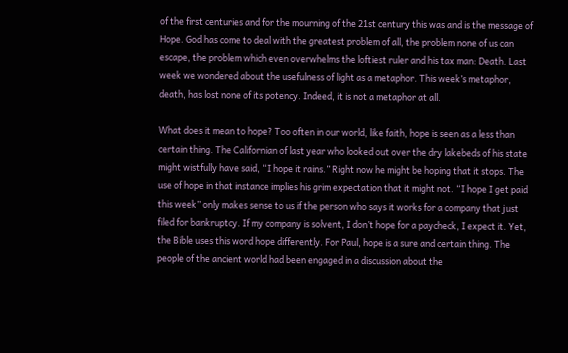of the first centuries and for the mourning of the 21st century this was and is the message of Hope. God has come to deal with the greatest problem of all, the problem none of us can escape, the problem which even overwhelms the loftiest ruler and his tax man: Death. Last week we wondered about the usefulness of light as a metaphor. This week’s metaphor, death, has lost none of its potency. Indeed, it is not a metaphor at all.

What does it mean to hope? Too often in our world, like faith, hope is seen as a less than certain thing. The Californian of last year who looked out over the dry lakebeds of his state might wistfully have said, “I hope it rains.” Right now he might be hoping that it stops. The use of hope in that instance implies his grim expectation that it might not. “I hope I get paid this week” only makes sense to us if the person who says it works for a company that just filed for bankruptcy. If my company is solvent, I don’t hope for a paycheck, I expect it. Yet, the Bible uses this word hope differently. For Paul, hope is a sure and certain thing. The people of the ancient world had been engaged in a discussion about the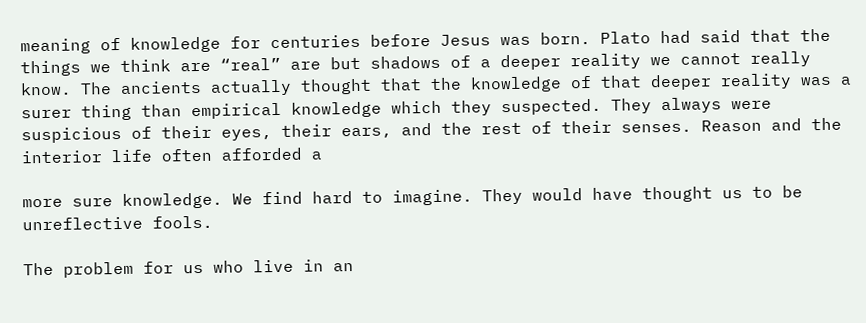meaning of knowledge for centuries before Jesus was born. Plato had said that the things we think are “real” are but shadows of a deeper reality we cannot really know. The ancients actually thought that the knowledge of that deeper reality was a surer thing than empirical knowledge which they suspected. They always were suspicious of their eyes, their ears, and the rest of their senses. Reason and the interior life often afforded a

more sure knowledge. We find hard to imagine. They would have thought us to be unreflective fools.

The problem for us who live in an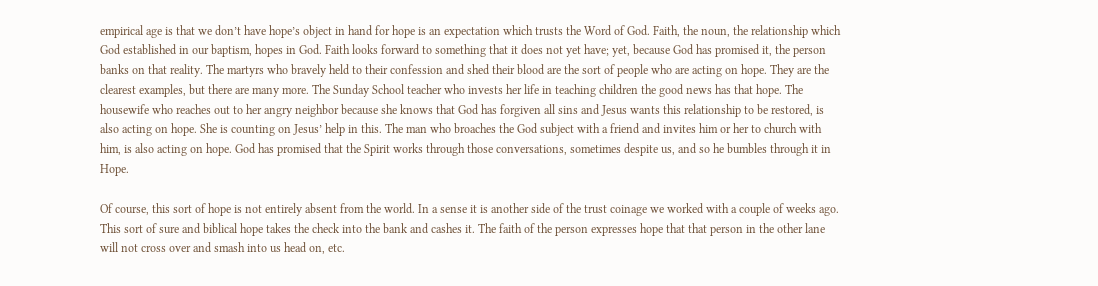empirical age is that we don’t have hope’s object in hand for hope is an expectation which trusts the Word of God. Faith, the noun, the relationship which God established in our baptism, hopes in God. Faith looks forward to something that it does not yet have; yet, because God has promised it, the person banks on that reality. The martyrs who bravely held to their confession and shed their blood are the sort of people who are acting on hope. They are the clearest examples, but there are many more. The Sunday School teacher who invests her life in teaching children the good news has that hope. The housewife who reaches out to her angry neighbor because she knows that God has forgiven all sins and Jesus wants this relationship to be restored, is also acting on hope. She is counting on Jesus’ help in this. The man who broaches the God subject with a friend and invites him or her to church with him, is also acting on hope. God has promised that the Spirit works through those conversations, sometimes despite us, and so he bumbles through it in Hope.

Of course, this sort of hope is not entirely absent from the world. In a sense it is another side of the trust coinage we worked with a couple of weeks ago. This sort of sure and biblical hope takes the check into the bank and cashes it. The faith of the person expresses hope that that person in the other lane will not cross over and smash into us head on, etc.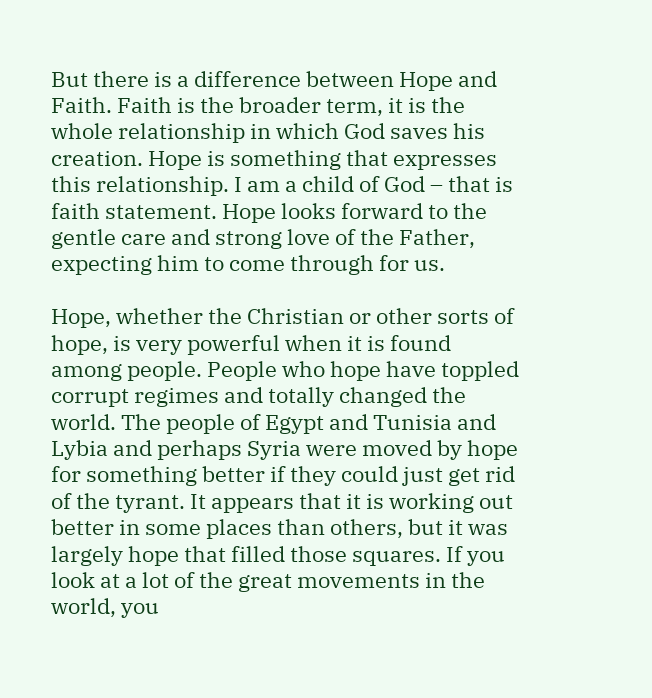But there is a difference between Hope and Faith. Faith is the broader term, it is the whole relationship in which God saves his creation. Hope is something that expresses this relationship. I am a child of God – that is faith statement. Hope looks forward to the gentle care and strong love of the Father, expecting him to come through for us.

Hope, whether the Christian or other sorts of hope, is very powerful when it is found among people. People who hope have toppled corrupt regimes and totally changed the world. The people of Egypt and Tunisia and Lybia and perhaps Syria were moved by hope for something better if they could just get rid of the tyrant. It appears that it is working out better in some places than others, but it was largely hope that filled those squares. If you look at a lot of the great movements in the world, you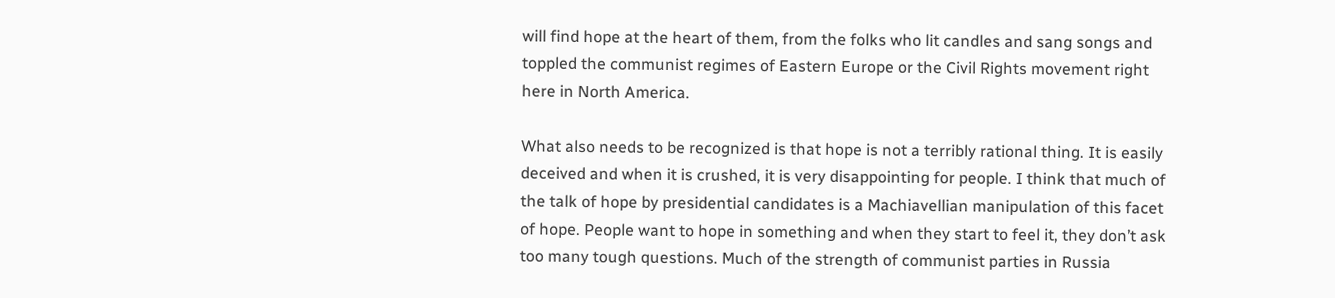will find hope at the heart of them, from the folks who lit candles and sang songs and toppled the communist regimes of Eastern Europe or the Civil Rights movement right here in North America.

What also needs to be recognized is that hope is not a terribly rational thing. It is easily deceived and when it is crushed, it is very disappointing for people. I think that much of the talk of hope by presidential candidates is a Machiavellian manipulation of this facet of hope. People want to hope in something and when they start to feel it, they don’t ask too many tough questions. Much of the strength of communist parties in Russia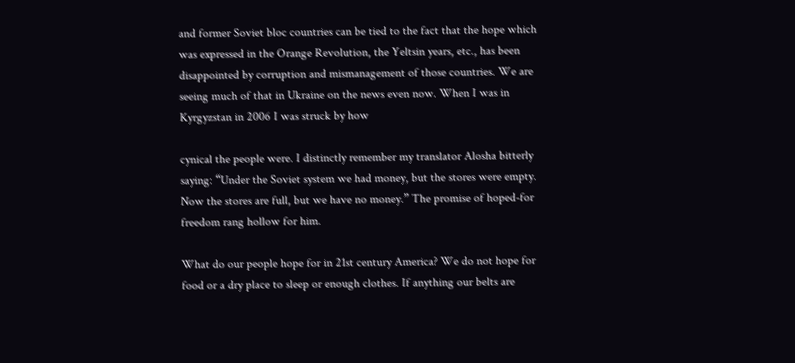and former Soviet bloc countries can be tied to the fact that the hope which was expressed in the Orange Revolution, the Yeltsin years, etc., has been disappointed by corruption and mismanagement of those countries. We are seeing much of that in Ukraine on the news even now. When I was in Kyrgyzstan in 2006 I was struck by how

cynical the people were. I distinctly remember my translator Alosha bitterly saying: “Under the Soviet system we had money, but the stores were empty. Now the stores are full, but we have no money.” The promise of hoped-for freedom rang hollow for him.

What do our people hope for in 21st century America? We do not hope for food or a dry place to sleep or enough clothes. If anything our belts are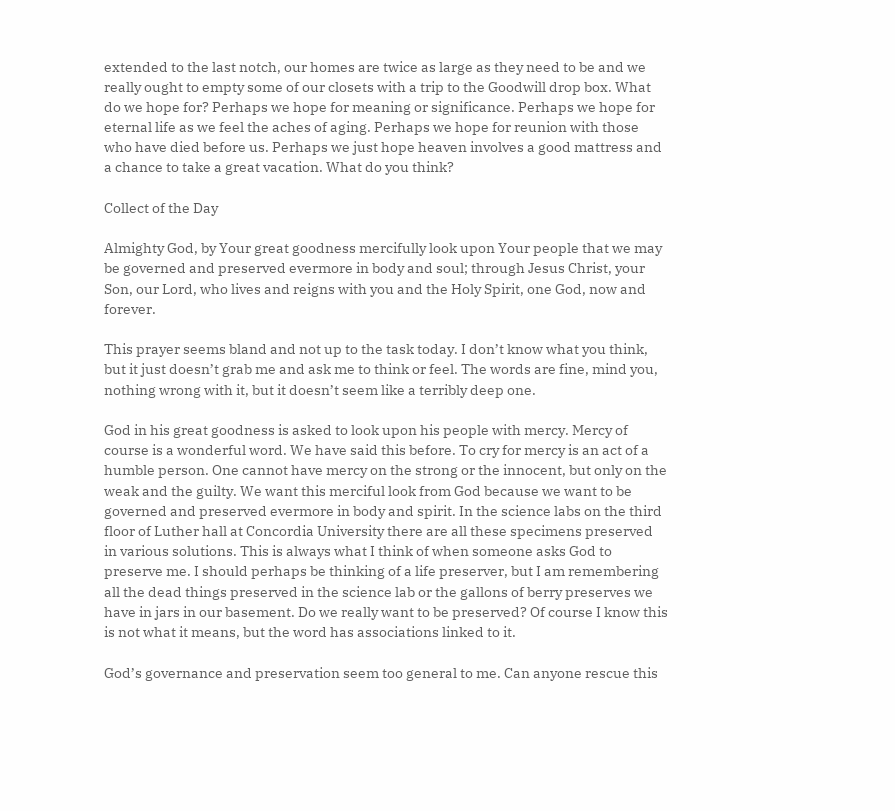extended to the last notch, our homes are twice as large as they need to be and we really ought to empty some of our closets with a trip to the Goodwill drop box. What do we hope for? Perhaps we hope for meaning or significance. Perhaps we hope for eternal life as we feel the aches of aging. Perhaps we hope for reunion with those who have died before us. Perhaps we just hope heaven involves a good mattress and a chance to take a great vacation. What do you think?

Collect of the Day

Almighty God, by Your great goodness mercifully look upon Your people that we may be governed and preserved evermore in body and soul; through Jesus Christ, your Son, our Lord, who lives and reigns with you and the Holy Spirit, one God, now and forever.

This prayer seems bland and not up to the task today. I don’t know what you think, but it just doesn’t grab me and ask me to think or feel. The words are fine, mind you, nothing wrong with it, but it doesn’t seem like a terribly deep one.

God in his great goodness is asked to look upon his people with mercy. Mercy of course is a wonderful word. We have said this before. To cry for mercy is an act of a humble person. One cannot have mercy on the strong or the innocent, but only on the weak and the guilty. We want this merciful look from God because we want to be governed and preserved evermore in body and spirit. In the science labs on the third floor of Luther hall at Concordia University there are all these specimens preserved in various solutions. This is always what I think of when someone asks God to preserve me. I should perhaps be thinking of a life preserver, but I am remembering all the dead things preserved in the science lab or the gallons of berry preserves we have in jars in our basement. Do we really want to be preserved? Of course I know this is not what it means, but the word has associations linked to it.

God’s governance and preservation seem too general to me. Can anyone rescue this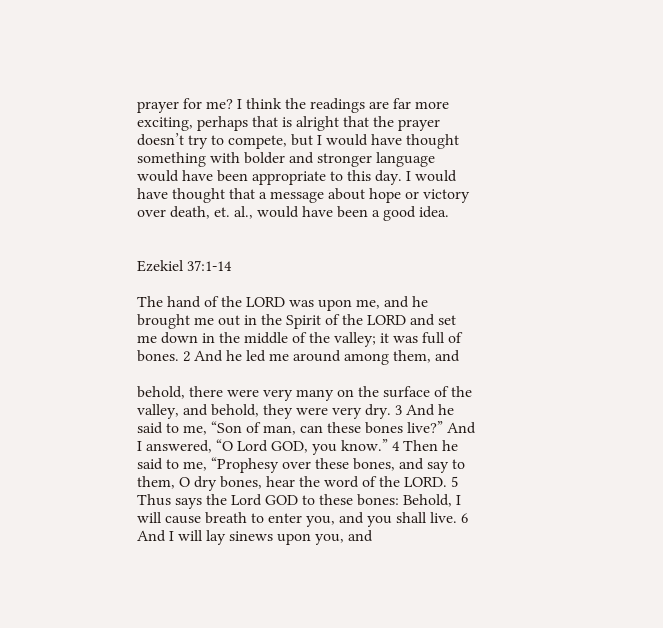prayer for me? I think the readings are far more exciting, perhaps that is alright that the prayer doesn’t try to compete, but I would have thought something with bolder and stronger language would have been appropriate to this day. I would have thought that a message about hope or victory over death, et. al., would have been a good idea.


Ezekiel 37:1-14

The hand of the LORD was upon me, and he brought me out in the Spirit of the LORD and set me down in the middle of the valley; it was full of bones. 2 And he led me around among them, and

behold, there were very many on the surface of the valley, and behold, they were very dry. 3 And he said to me, “Son of man, can these bones live?” And I answered, “O Lord GOD, you know.” 4 Then he said to me, “Prophesy over these bones, and say to them, O dry bones, hear the word of the LORD. 5 Thus says the Lord GOD to these bones: Behold, I will cause breath to enter you, and you shall live. 6 And I will lay sinews upon you, and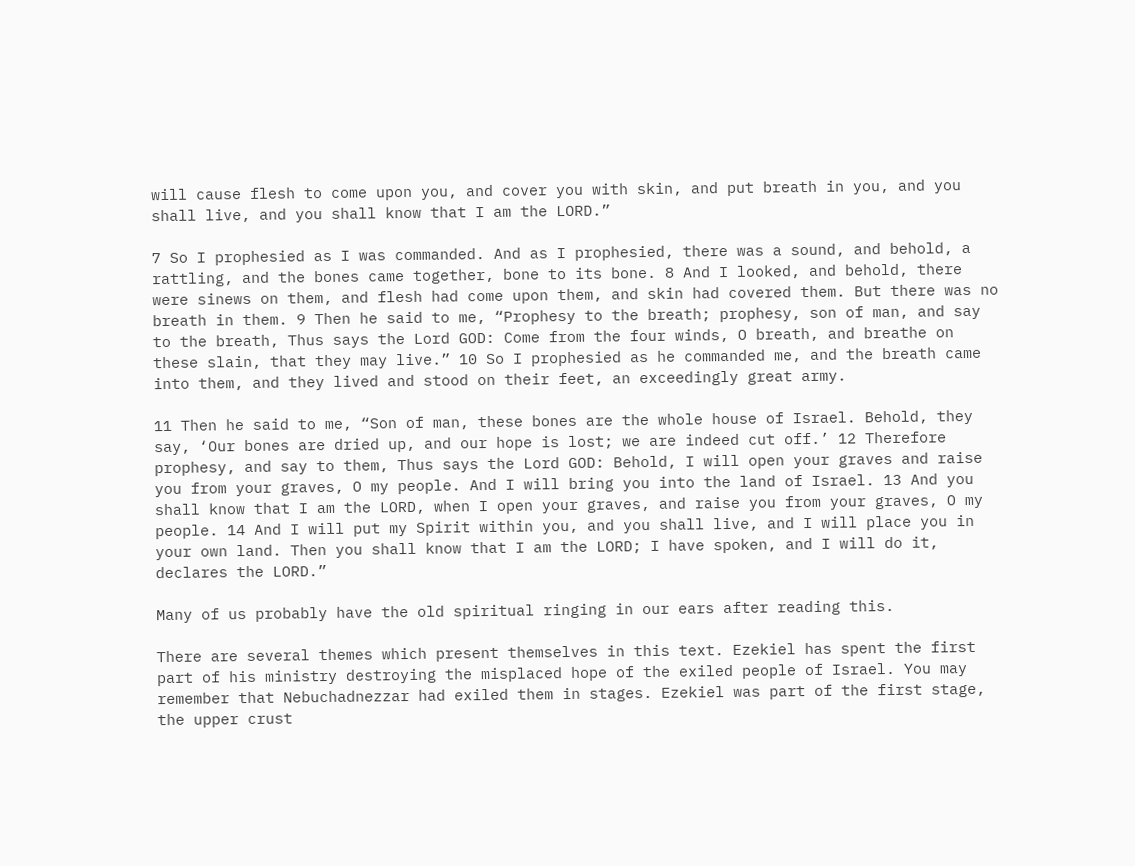will cause flesh to come upon you, and cover you with skin, and put breath in you, and you shall live, and you shall know that I am the LORD.”

7 So I prophesied as I was commanded. And as I prophesied, there was a sound, and behold, a rattling, and the bones came together, bone to its bone. 8 And I looked, and behold, there were sinews on them, and flesh had come upon them, and skin had covered them. But there was no breath in them. 9 Then he said to me, “Prophesy to the breath; prophesy, son of man, and say to the breath, Thus says the Lord GOD: Come from the four winds, O breath, and breathe on these slain, that they may live.” 10 So I prophesied as he commanded me, and the breath came into them, and they lived and stood on their feet, an exceedingly great army.

11 Then he said to me, “Son of man, these bones are the whole house of Israel. Behold, they say, ‘Our bones are dried up, and our hope is lost; we are indeed cut off.’ 12 Therefore prophesy, and say to them, Thus says the Lord GOD: Behold, I will open your graves and raise you from your graves, O my people. And I will bring you into the land of Israel. 13 And you shall know that I am the LORD, when I open your graves, and raise you from your graves, O my people. 14 And I will put my Spirit within you, and you shall live, and I will place you in your own land. Then you shall know that I am the LORD; I have spoken, and I will do it, declares the LORD.”

Many of us probably have the old spiritual ringing in our ears after reading this.

There are several themes which present themselves in this text. Ezekiel has spent the first part of his ministry destroying the misplaced hope of the exiled people of Israel. You may remember that Nebuchadnezzar had exiled them in stages. Ezekiel was part of the first stage, the upper crust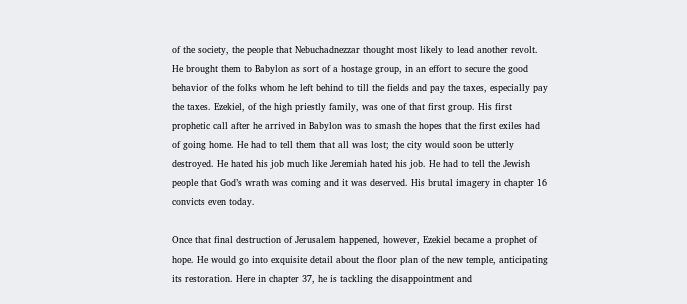of the society, the people that Nebuchadnezzar thought most likely to lead another revolt. He brought them to Babylon as sort of a hostage group, in an effort to secure the good behavior of the folks whom he left behind to till the fields and pay the taxes, especially pay the taxes. Ezekiel, of the high priestly family, was one of that first group. His first prophetic call after he arrived in Babylon was to smash the hopes that the first exiles had of going home. He had to tell them that all was lost; the city would soon be utterly destroyed. He hated his job much like Jeremiah hated his job. He had to tell the Jewish people that God’s wrath was coming and it was deserved. His brutal imagery in chapter 16 convicts even today.

Once that final destruction of Jerusalem happened, however, Ezekiel became a prophet of hope. He would go into exquisite detail about the floor plan of the new temple, anticipating its restoration. Here in chapter 37, he is tackling the disappointment and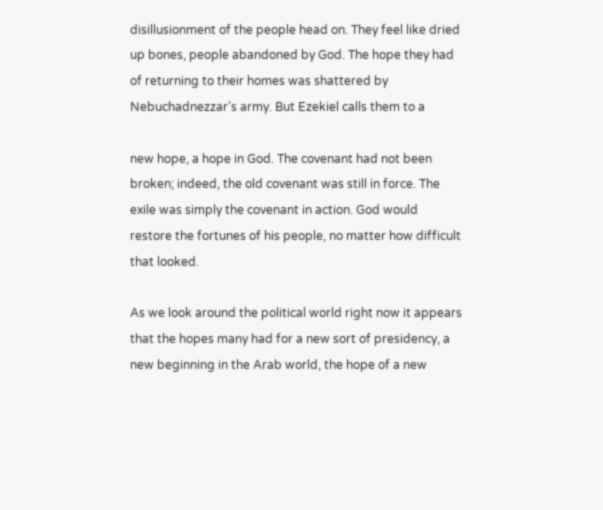disillusionment of the people head on. They feel like dried up bones, people abandoned by God. The hope they had of returning to their homes was shattered by Nebuchadnezzar’s army. But Ezekiel calls them to a

new hope, a hope in God. The covenant had not been broken; indeed, the old covenant was still in force. The exile was simply the covenant in action. God would restore the fortunes of his people, no matter how difficult that looked.

As we look around the political world right now it appears that the hopes many had for a new sort of presidency, a new beginning in the Arab world, the hope of a new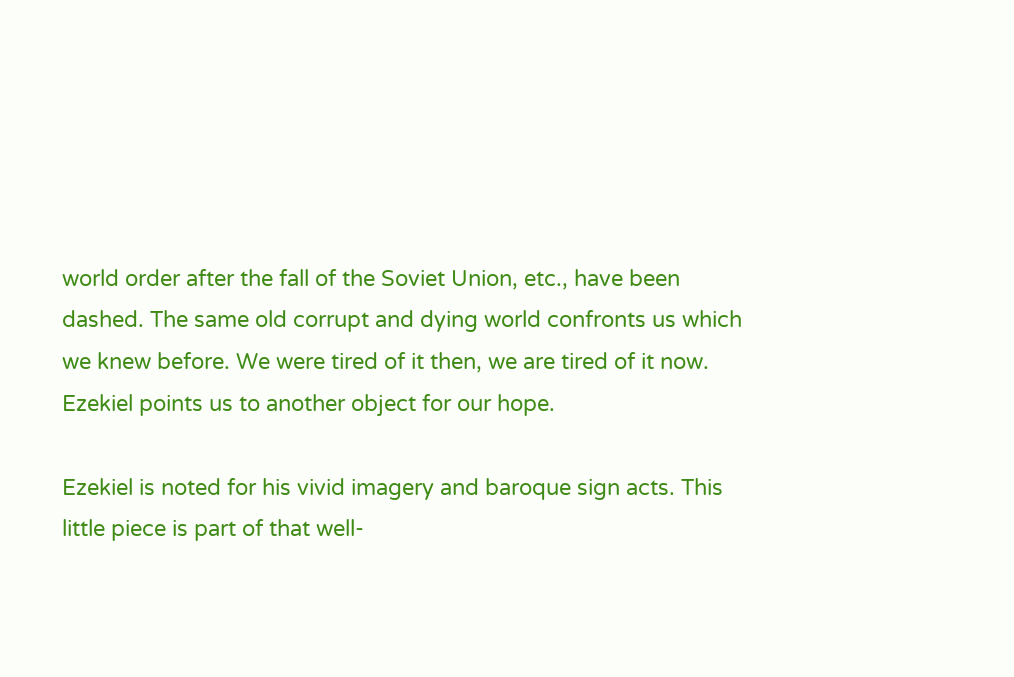world order after the fall of the Soviet Union, etc., have been dashed. The same old corrupt and dying world confronts us which we knew before. We were tired of it then, we are tired of it now. Ezekiel points us to another object for our hope.

Ezekiel is noted for his vivid imagery and baroque sign acts. This little piece is part of that well-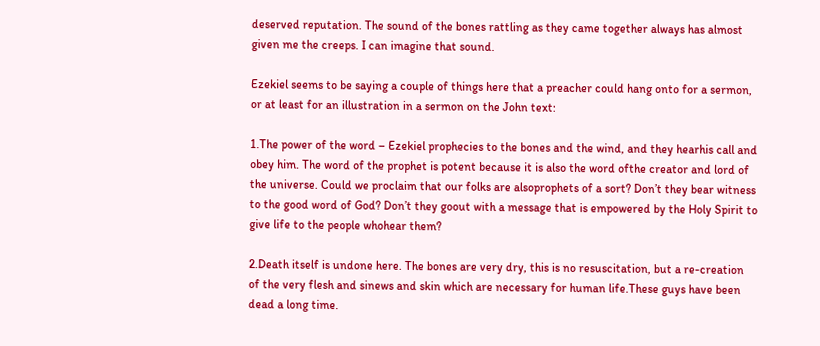deserved reputation. The sound of the bones rattling as they came together always has almost given me the creeps. I can imagine that sound.

Ezekiel seems to be saying a couple of things here that a preacher could hang onto for a sermon, or at least for an illustration in a sermon on the John text:

1.The power of the word – Ezekiel prophecies to the bones and the wind, and they hearhis call and obey him. The word of the prophet is potent because it is also the word ofthe creator and lord of the universe. Could we proclaim that our folks are alsoprophets of a sort? Don’t they bear witness to the good word of God? Don’t they goout with a message that is empowered by the Holy Spirit to give life to the people whohear them?

2.Death itself is undone here. The bones are very dry, this is no resuscitation, but a re-creation of the very flesh and sinews and skin which are necessary for human life.These guys have been dead a long time.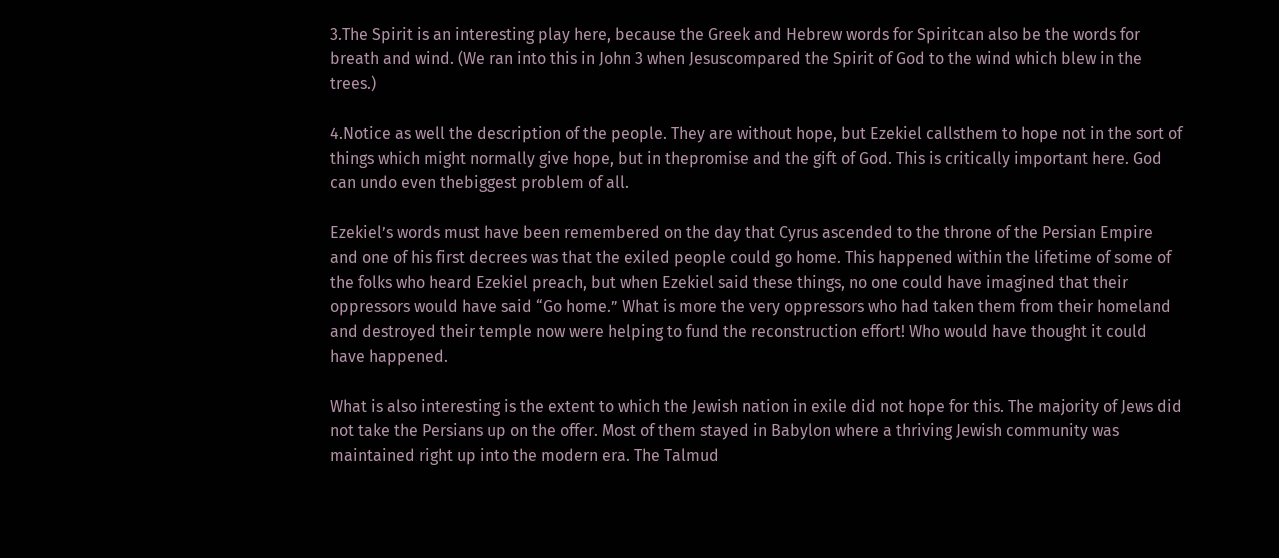3.The Spirit is an interesting play here, because the Greek and Hebrew words for Spiritcan also be the words for breath and wind. (We ran into this in John 3 when Jesuscompared the Spirit of God to the wind which blew in the trees.)

4.Notice as well the description of the people. They are without hope, but Ezekiel callsthem to hope not in the sort of things which might normally give hope, but in thepromise and the gift of God. This is critically important here. God can undo even thebiggest problem of all.

Ezekiel’s words must have been remembered on the day that Cyrus ascended to the throne of the Persian Empire and one of his first decrees was that the exiled people could go home. This happened within the lifetime of some of the folks who heard Ezekiel preach, but when Ezekiel said these things, no one could have imagined that their oppressors would have said “Go home.” What is more the very oppressors who had taken them from their homeland and destroyed their temple now were helping to fund the reconstruction effort! Who would have thought it could have happened.

What is also interesting is the extent to which the Jewish nation in exile did not hope for this. The majority of Jews did not take the Persians up on the offer. Most of them stayed in Babylon where a thriving Jewish community was maintained right up into the modern era. The Talmud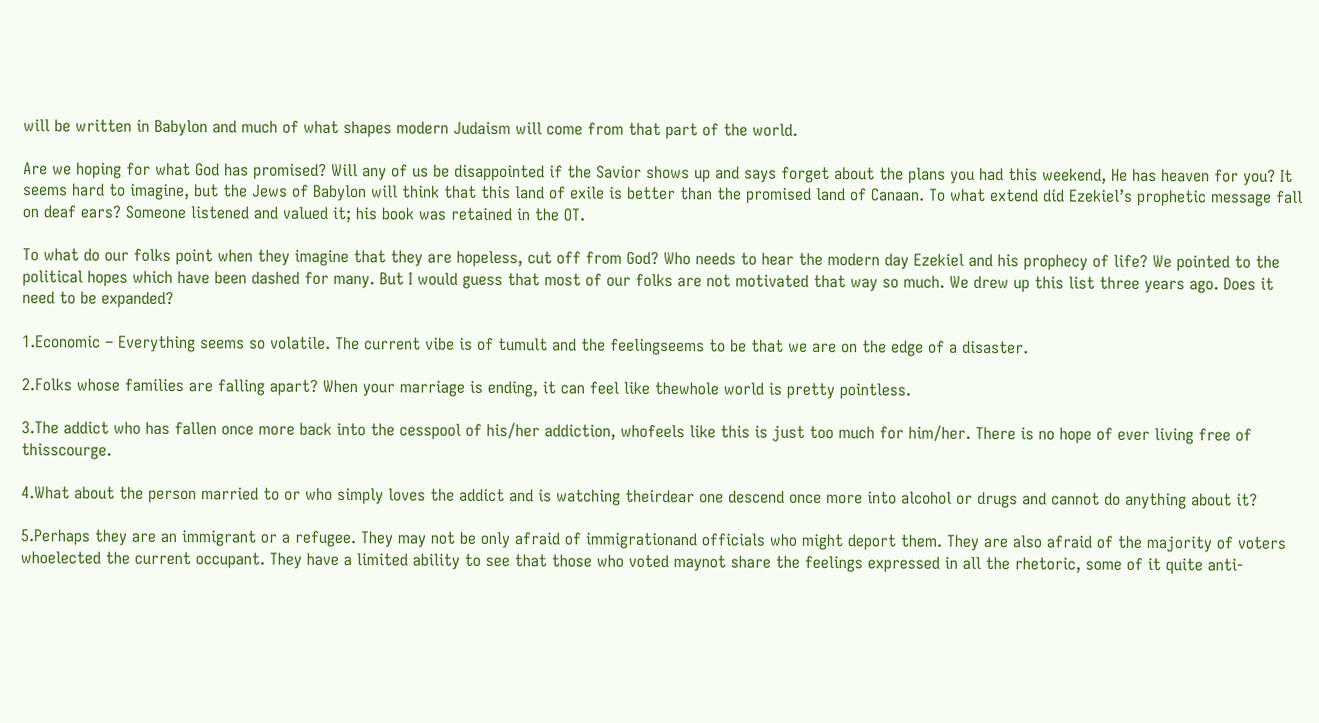will be written in Babylon and much of what shapes modern Judaism will come from that part of the world.

Are we hoping for what God has promised? Will any of us be disappointed if the Savior shows up and says forget about the plans you had this weekend, He has heaven for you? It seems hard to imagine, but the Jews of Babylon will think that this land of exile is better than the promised land of Canaan. To what extend did Ezekiel’s prophetic message fall on deaf ears? Someone listened and valued it; his book was retained in the OT.

To what do our folks point when they imagine that they are hopeless, cut off from God? Who needs to hear the modern day Ezekiel and his prophecy of life? We pointed to the political hopes which have been dashed for many. But I would guess that most of our folks are not motivated that way so much. We drew up this list three years ago. Does it need to be expanded?

1.Economic – Everything seems so volatile. The current vibe is of tumult and the feelingseems to be that we are on the edge of a disaster.

2.Folks whose families are falling apart? When your marriage is ending, it can feel like thewhole world is pretty pointless.

3.The addict who has fallen once more back into the cesspool of his/her addiction, whofeels like this is just too much for him/her. There is no hope of ever living free of thisscourge.

4.What about the person married to or who simply loves the addict and is watching theirdear one descend once more into alcohol or drugs and cannot do anything about it?

5.Perhaps they are an immigrant or a refugee. They may not be only afraid of immigrationand officials who might deport them. They are also afraid of the majority of voters whoelected the current occupant. They have a limited ability to see that those who voted maynot share the feelings expressed in all the rhetoric, some of it quite anti-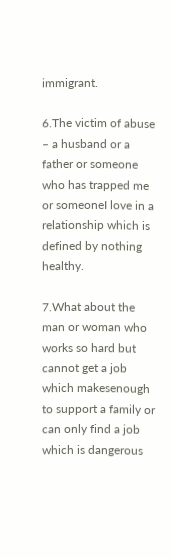immigrant.

6.The victim of abuse – a husband or a father or someone who has trapped me or someoneI love in a relationship which is defined by nothing healthy.

7.What about the man or woman who works so hard but cannot get a job which makesenough to support a family or can only find a job which is dangerous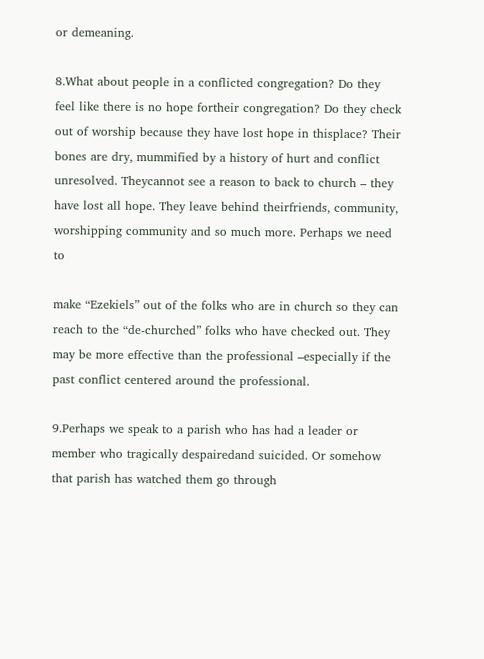or demeaning.

8.What about people in a conflicted congregation? Do they feel like there is no hope fortheir congregation? Do they check out of worship because they have lost hope in thisplace? Their bones are dry, mummified by a history of hurt and conflict unresolved. Theycannot see a reason to back to church – they have lost all hope. They leave behind theirfriends, community, worshipping community and so much more. Perhaps we need to

make “Ezekiels” out of the folks who are in church so they can reach to the “de-churched” folks who have checked out. They may be more effective than the professional –especially if the past conflict centered around the professional.

9.Perhaps we speak to a parish who has had a leader or member who tragically despairedand suicided. Or somehow that parish has watched them go through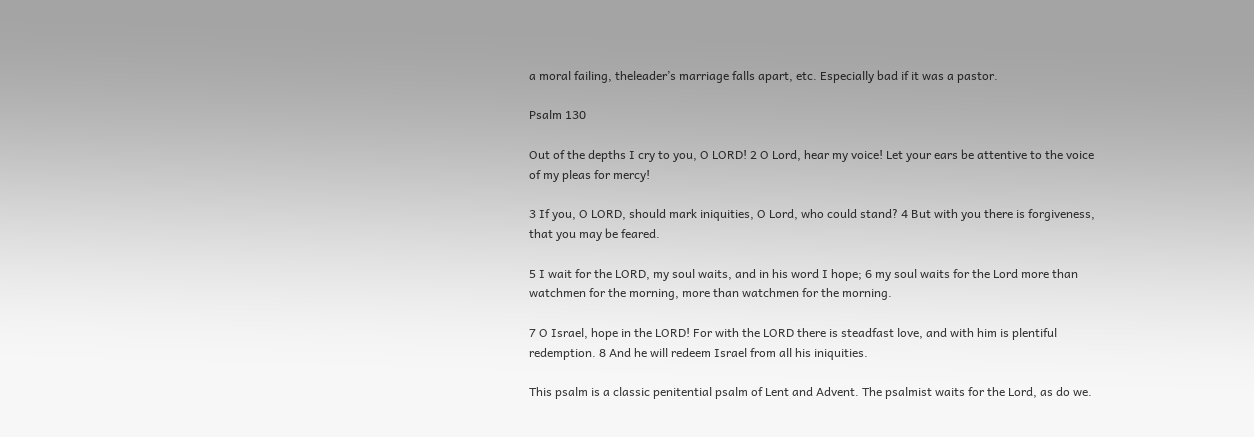a moral failing, theleader’s marriage falls apart, etc. Especially bad if it was a pastor.

Psalm 130

Out of the depths I cry to you, O LORD! 2 O Lord, hear my voice! Let your ears be attentive to the voice of my pleas for mercy!

3 If you, O LORD, should mark iniquities, O Lord, who could stand? 4 But with you there is forgiveness, that you may be feared.

5 I wait for the LORD, my soul waits, and in his word I hope; 6 my soul waits for the Lord more than watchmen for the morning, more than watchmen for the morning.

7 O Israel, hope in the LORD! For with the LORD there is steadfast love, and with him is plentiful redemption. 8 And he will redeem Israel from all his iniquities.

This psalm is a classic penitential psalm of Lent and Advent. The psalmist waits for the Lord, as do we.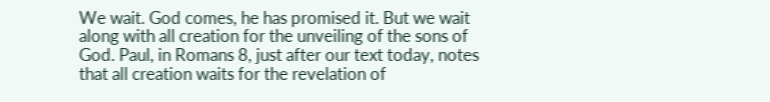We wait. God comes, he has promised it. But we wait along with all creation for the unveiling of the sons of God. Paul, in Romans 8, just after our text today, notes that all creation waits for the revelation of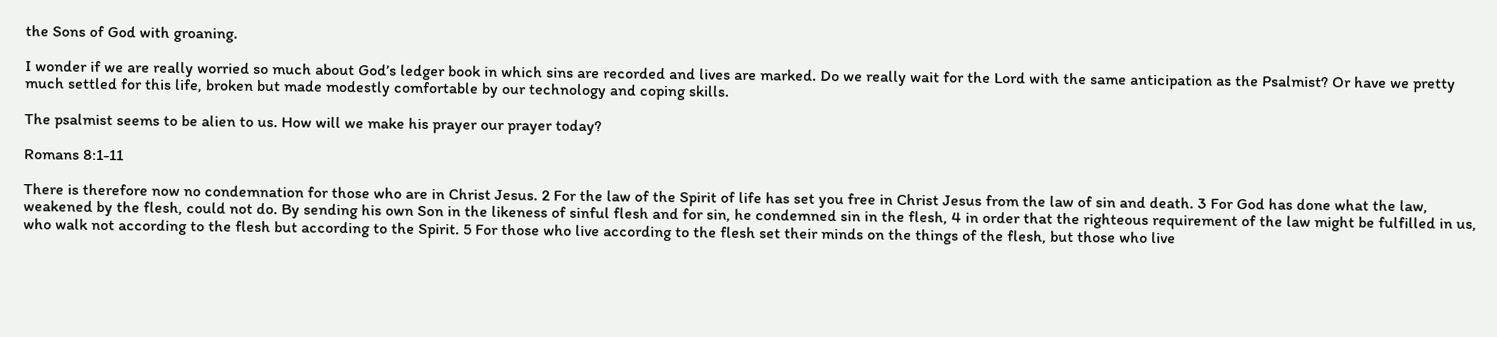the Sons of God with groaning.

I wonder if we are really worried so much about God’s ledger book in which sins are recorded and lives are marked. Do we really wait for the Lord with the same anticipation as the Psalmist? Or have we pretty much settled for this life, broken but made modestly comfortable by our technology and coping skills.

The psalmist seems to be alien to us. How will we make his prayer our prayer today?

Romans 8:1-11

There is therefore now no condemnation for those who are in Christ Jesus. 2 For the law of the Spirit of life has set you free in Christ Jesus from the law of sin and death. 3 For God has done what the law, weakened by the flesh, could not do. By sending his own Son in the likeness of sinful flesh and for sin, he condemned sin in the flesh, 4 in order that the righteous requirement of the law might be fulfilled in us, who walk not according to the flesh but according to the Spirit. 5 For those who live according to the flesh set their minds on the things of the flesh, but those who live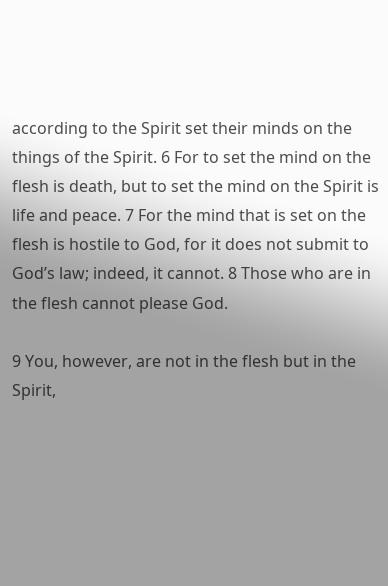according to the Spirit set their minds on the things of the Spirit. 6 For to set the mind on the flesh is death, but to set the mind on the Spirit is life and peace. 7 For the mind that is set on the flesh is hostile to God, for it does not submit to God’s law; indeed, it cannot. 8 Those who are in the flesh cannot please God.

9 You, however, are not in the flesh but in the Spirit,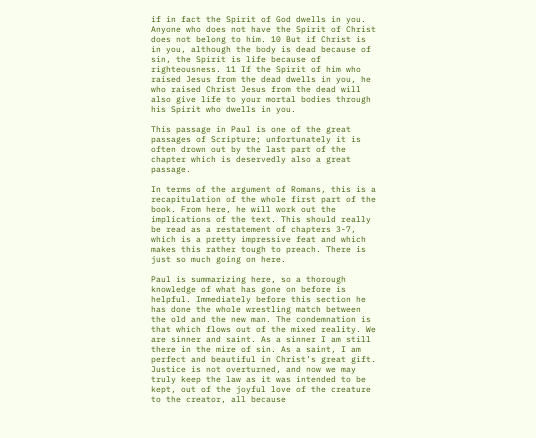if in fact the Spirit of God dwells in you. Anyone who does not have the Spirit of Christ does not belong to him. 10 But if Christ is in you, although the body is dead because of sin, the Spirit is life because of righteousness. 11 If the Spirit of him who raised Jesus from the dead dwells in you, he who raised Christ Jesus from the dead will also give life to your mortal bodies through his Spirit who dwells in you.

This passage in Paul is one of the great passages of Scripture; unfortunately it is often drown out by the last part of the chapter which is deservedly also a great passage.

In terms of the argument of Romans, this is a recapitulation of the whole first part of the book. From here, he will work out the implications of the text. This should really be read as a restatement of chapters 3-7, which is a pretty impressive feat and which makes this rather tough to preach. There is just so much going on here.

Paul is summarizing here, so a thorough knowledge of what has gone on before is helpful. Immediately before this section he has done the whole wrestling match between the old and the new man. The condemnation is that which flows out of the mixed reality. We are sinner and saint. As a sinner I am still there in the mire of sin. As a saint, I am perfect and beautiful in Christ’s great gift. Justice is not overturned, and now we may truly keep the law as it was intended to be kept, out of the joyful love of the creature to the creator, all because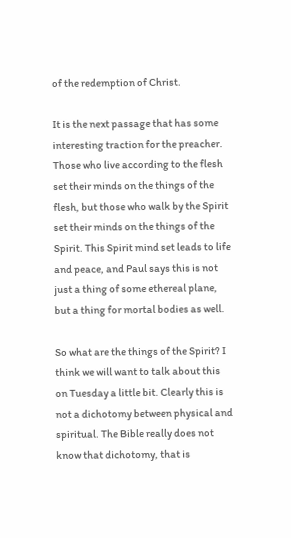of the redemption of Christ.

It is the next passage that has some interesting traction for the preacher. Those who live according to the flesh set their minds on the things of the flesh, but those who walk by the Spirit set their minds on the things of the Spirit. This Spirit mind set leads to life and peace, and Paul says this is not just a thing of some ethereal plane, but a thing for mortal bodies as well.

So what are the things of the Spirit? I think we will want to talk about this on Tuesday a little bit. Clearly this is not a dichotomy between physical and spiritual. The Bible really does not know that dichotomy, that is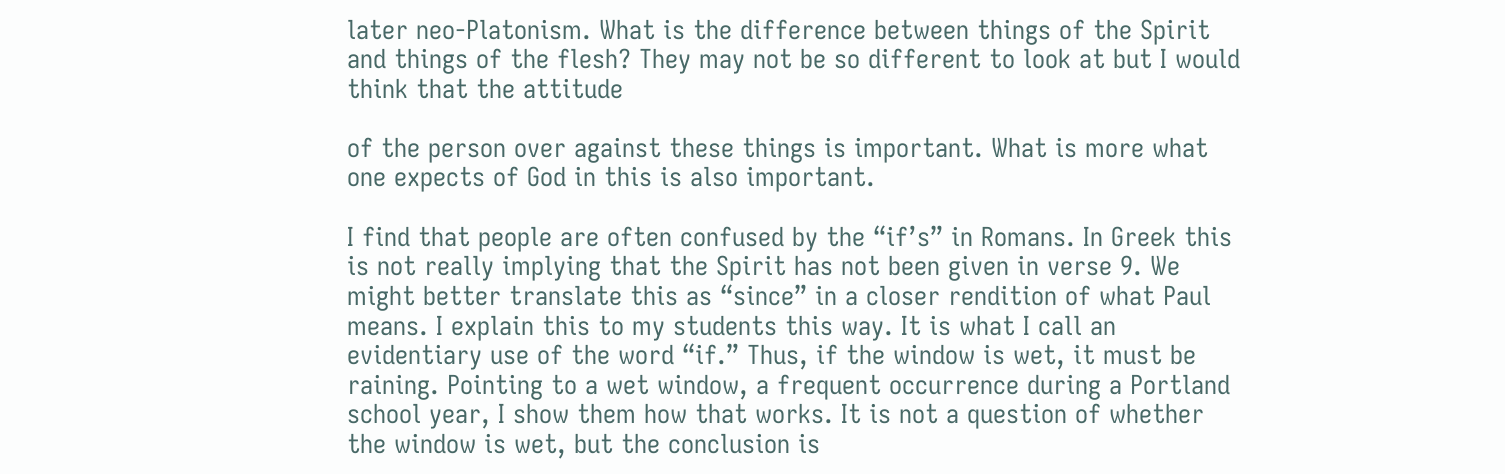later neo-Platonism. What is the difference between things of the Spirit and things of the flesh? They may not be so different to look at but I would think that the attitude

of the person over against these things is important. What is more what one expects of God in this is also important.

I find that people are often confused by the “if’s” in Romans. In Greek this is not really implying that the Spirit has not been given in verse 9. We might better translate this as “since” in a closer rendition of what Paul means. I explain this to my students this way. It is what I call an evidentiary use of the word “if.” Thus, if the window is wet, it must be raining. Pointing to a wet window, a frequent occurrence during a Portland school year, I show them how that works. It is not a question of whether the window is wet, but the conclusion is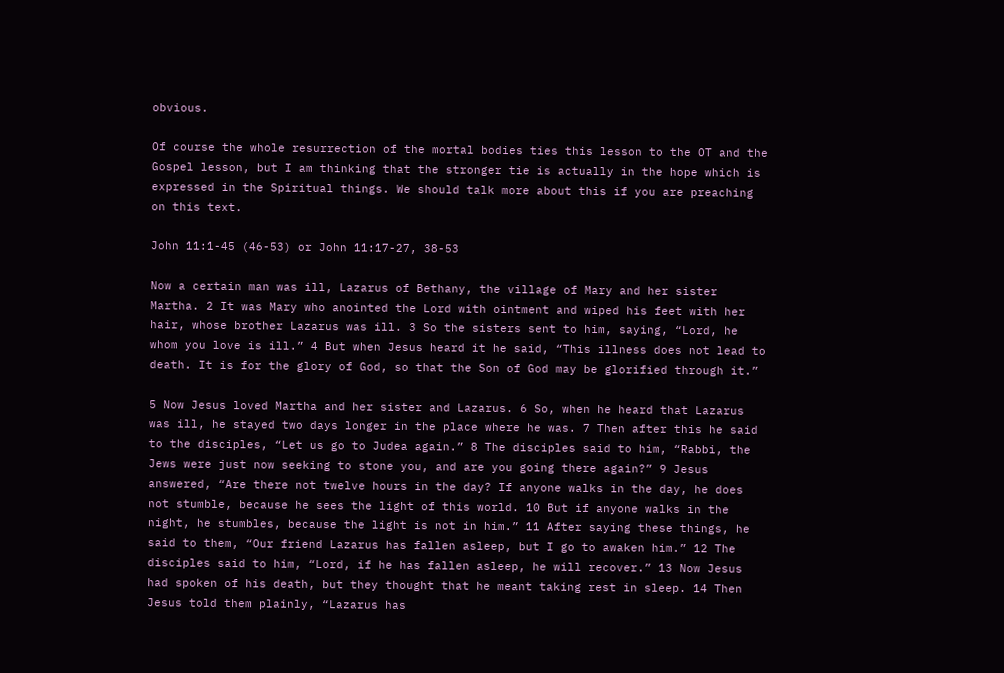obvious.

Of course the whole resurrection of the mortal bodies ties this lesson to the OT and the Gospel lesson, but I am thinking that the stronger tie is actually in the hope which is expressed in the Spiritual things. We should talk more about this if you are preaching on this text.

John 11:1-45 (46-53) or John 11:17-27, 38-53

Now a certain man was ill, Lazarus of Bethany, the village of Mary and her sister Martha. 2 It was Mary who anointed the Lord with ointment and wiped his feet with her hair, whose brother Lazarus was ill. 3 So the sisters sent to him, saying, “Lord, he whom you love is ill.” 4 But when Jesus heard it he said, “This illness does not lead to death. It is for the glory of God, so that the Son of God may be glorified through it.”

5 Now Jesus loved Martha and her sister and Lazarus. 6 So, when he heard that Lazarus was ill, he stayed two days longer in the place where he was. 7 Then after this he said to the disciples, “Let us go to Judea again.” 8 The disciples said to him, “Rabbi, the Jews were just now seeking to stone you, and are you going there again?” 9 Jesus answered, “Are there not twelve hours in the day? If anyone walks in the day, he does not stumble, because he sees the light of this world. 10 But if anyone walks in the night, he stumbles, because the light is not in him.” 11 After saying these things, he said to them, “Our friend Lazarus has fallen asleep, but I go to awaken him.” 12 The disciples said to him, “Lord, if he has fallen asleep, he will recover.” 13 Now Jesus had spoken of his death, but they thought that he meant taking rest in sleep. 14 Then Jesus told them plainly, “Lazarus has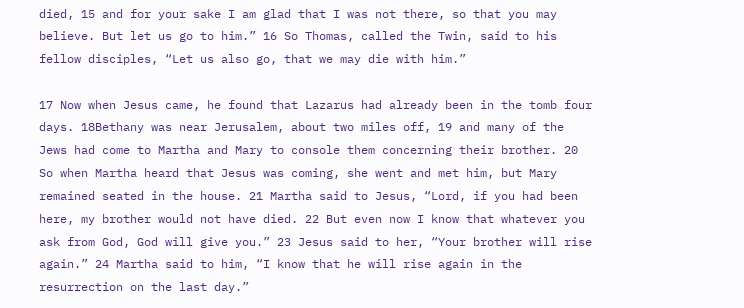died, 15 and for your sake I am glad that I was not there, so that you may believe. But let us go to him.” 16 So Thomas, called the Twin, said to his fellow disciples, “Let us also go, that we may die with him.”

17 Now when Jesus came, he found that Lazarus had already been in the tomb four days. 18Bethany was near Jerusalem, about two miles off, 19 and many of the Jews had come to Martha and Mary to console them concerning their brother. 20 So when Martha heard that Jesus was coming, she went and met him, but Mary remained seated in the house. 21 Martha said to Jesus, “Lord, if you had been here, my brother would not have died. 22 But even now I know that whatever you ask from God, God will give you.” 23 Jesus said to her, “Your brother will rise again.” 24 Martha said to him, “I know that he will rise again in the resurrection on the last day.”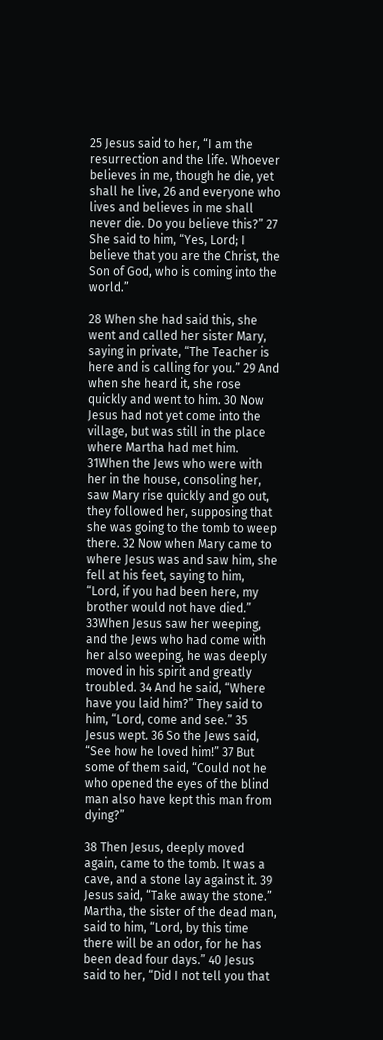25 Jesus said to her, “I am the resurrection and the life. Whoever believes in me, though he die, yet shall he live, 26 and everyone who lives and believes in me shall never die. Do you believe this?” 27 She said to him, “Yes, Lord; I believe that you are the Christ, the Son of God, who is coming into the world.”

28 When she had said this, she went and called her sister Mary, saying in private, “The Teacher is here and is calling for you.” 29 And when she heard it, she rose quickly and went to him. 30 Now Jesus had not yet come into the village, but was still in the place where Martha had met him. 31When the Jews who were with her in the house, consoling her, saw Mary rise quickly and go out, they followed her, supposing that she was going to the tomb to weep there. 32 Now when Mary came to where Jesus was and saw him, she fell at his feet, saying to him, “Lord, if you had been here, my brother would not have died.” 33When Jesus saw her weeping, and the Jews who had come with her also weeping, he was deeply moved in his spirit and greatly troubled. 34 And he said, “Where have you laid him?” They said to him, “Lord, come and see.” 35 Jesus wept. 36 So the Jews said, “See how he loved him!” 37 But some of them said, “Could not he who opened the eyes of the blind man also have kept this man from dying?”

38 Then Jesus, deeply moved again, came to the tomb. It was a cave, and a stone lay against it. 39 Jesus said, “Take away the stone.” Martha, the sister of the dead man, said to him, “Lord, by this time there will be an odor, for he has been dead four days.” 40 Jesus said to her, “Did I not tell you that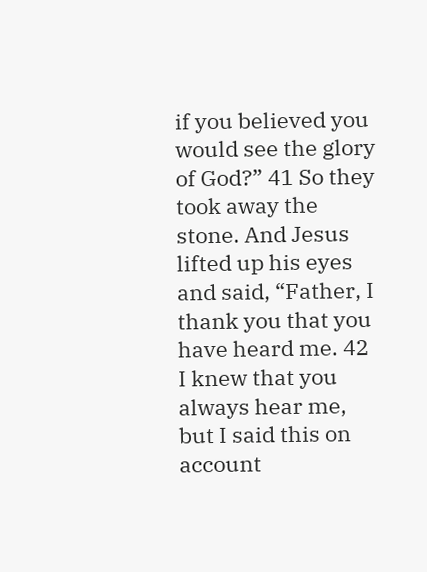if you believed you would see the glory of God?” 41 So they took away the stone. And Jesus lifted up his eyes and said, “Father, I thank you that you have heard me. 42 I knew that you always hear me, but I said this on account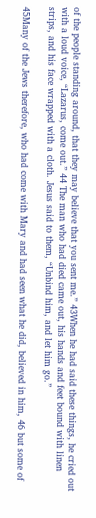of the people standing around, that they may believe that you sent me.” 43When he had said these things, he cried out with a loud voice, “Lazarus, come out.” 44 The man who had died came out, his hands and feet bound with linen strips, and his face wrapped with a cloth. Jesus said to them, “Unbind him, and let him go.”

45Many of the Jews therefore, who had come with Mary and had seen what he did, believed in him, 46 but some of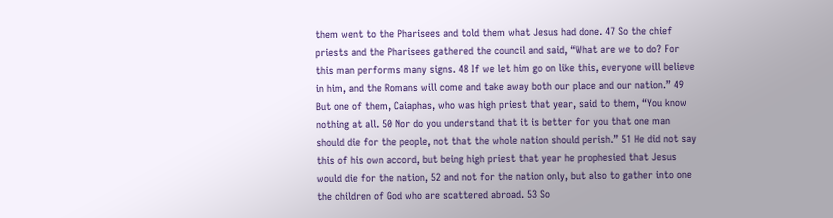them went to the Pharisees and told them what Jesus had done. 47 So the chief priests and the Pharisees gathered the council and said, “What are we to do? For this man performs many signs. 48 If we let him go on like this, everyone will believe in him, and the Romans will come and take away both our place and our nation.” 49 But one of them, Caiaphas, who was high priest that year, said to them, “You know nothing at all. 50 Nor do you understand that it is better for you that one man should die for the people, not that the whole nation should perish.” 51 He did not say this of his own accord, but being high priest that year he prophesied that Jesus would die for the nation, 52 and not for the nation only, but also to gather into one the children of God who are scattered abroad. 53 So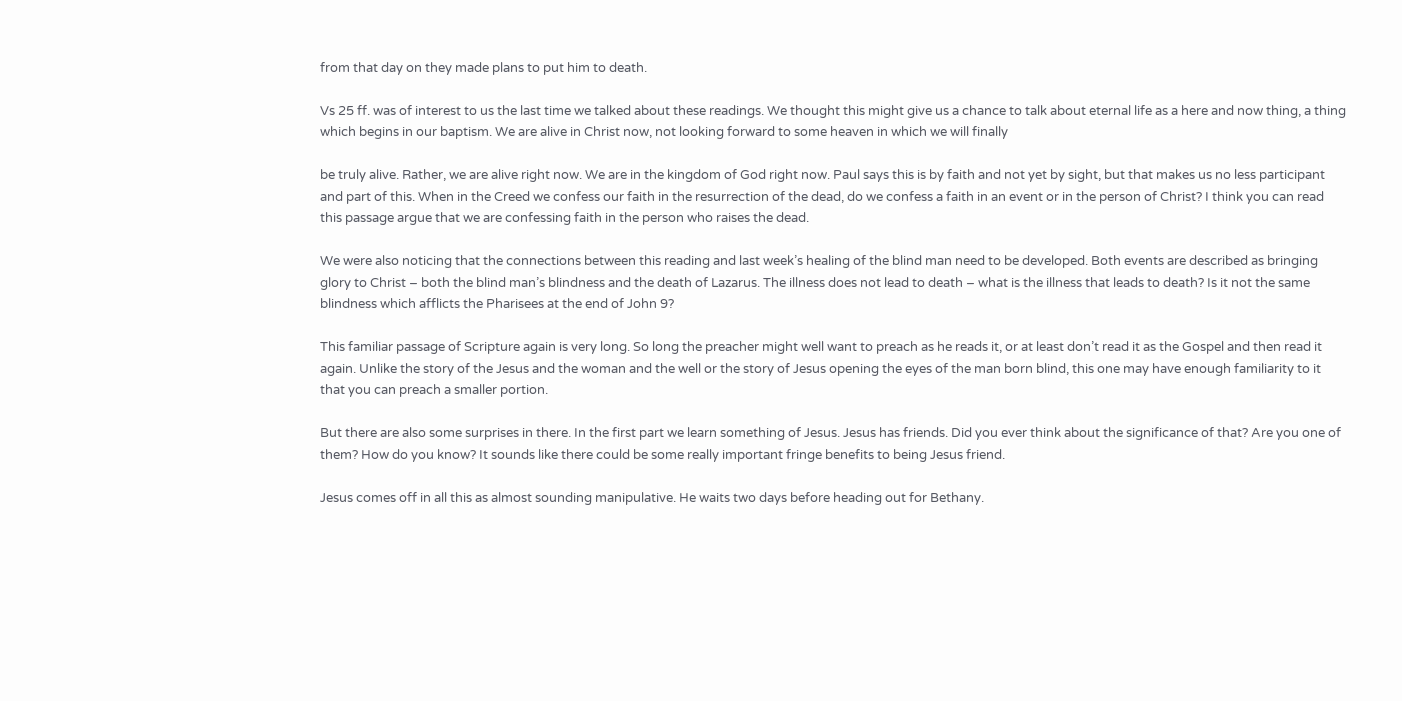from that day on they made plans to put him to death.

Vs 25 ff. was of interest to us the last time we talked about these readings. We thought this might give us a chance to talk about eternal life as a here and now thing, a thing which begins in our baptism. We are alive in Christ now, not looking forward to some heaven in which we will finally

be truly alive. Rather, we are alive right now. We are in the kingdom of God right now. Paul says this is by faith and not yet by sight, but that makes us no less participant and part of this. When in the Creed we confess our faith in the resurrection of the dead, do we confess a faith in an event or in the person of Christ? I think you can read this passage argue that we are confessing faith in the person who raises the dead.

We were also noticing that the connections between this reading and last week’s healing of the blind man need to be developed. Both events are described as bringing glory to Christ – both the blind man’s blindness and the death of Lazarus. The illness does not lead to death – what is the illness that leads to death? Is it not the same blindness which afflicts the Pharisees at the end of John 9?

This familiar passage of Scripture again is very long. So long the preacher might well want to preach as he reads it, or at least don’t read it as the Gospel and then read it again. Unlike the story of the Jesus and the woman and the well or the story of Jesus opening the eyes of the man born blind, this one may have enough familiarity to it that you can preach a smaller portion.

But there are also some surprises in there. In the first part we learn something of Jesus. Jesus has friends. Did you ever think about the significance of that? Are you one of them? How do you know? It sounds like there could be some really important fringe benefits to being Jesus friend.

Jesus comes off in all this as almost sounding manipulative. He waits two days before heading out for Bethany.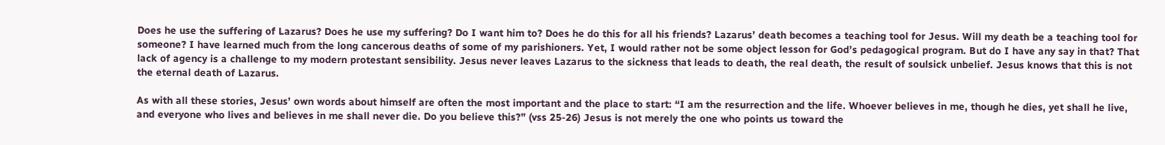Does he use the suffering of Lazarus? Does he use my suffering? Do I want him to? Does he do this for all his friends? Lazarus’ death becomes a teaching tool for Jesus. Will my death be a teaching tool for someone? I have learned much from the long cancerous deaths of some of my parishioners. Yet, I would rather not be some object lesson for God’s pedagogical program. But do I have any say in that? That lack of agency is a challenge to my modern protestant sensibility. Jesus never leaves Lazarus to the sickness that leads to death, the real death, the result of soulsick unbelief. Jesus knows that this is not the eternal death of Lazarus.

As with all these stories, Jesus’ own words about himself are often the most important and the place to start: “I am the resurrection and the life. Whoever believes in me, though he dies, yet shall he live, and everyone who lives and believes in me shall never die. Do you believe this?” (vss 25-26) Jesus is not merely the one who points us toward the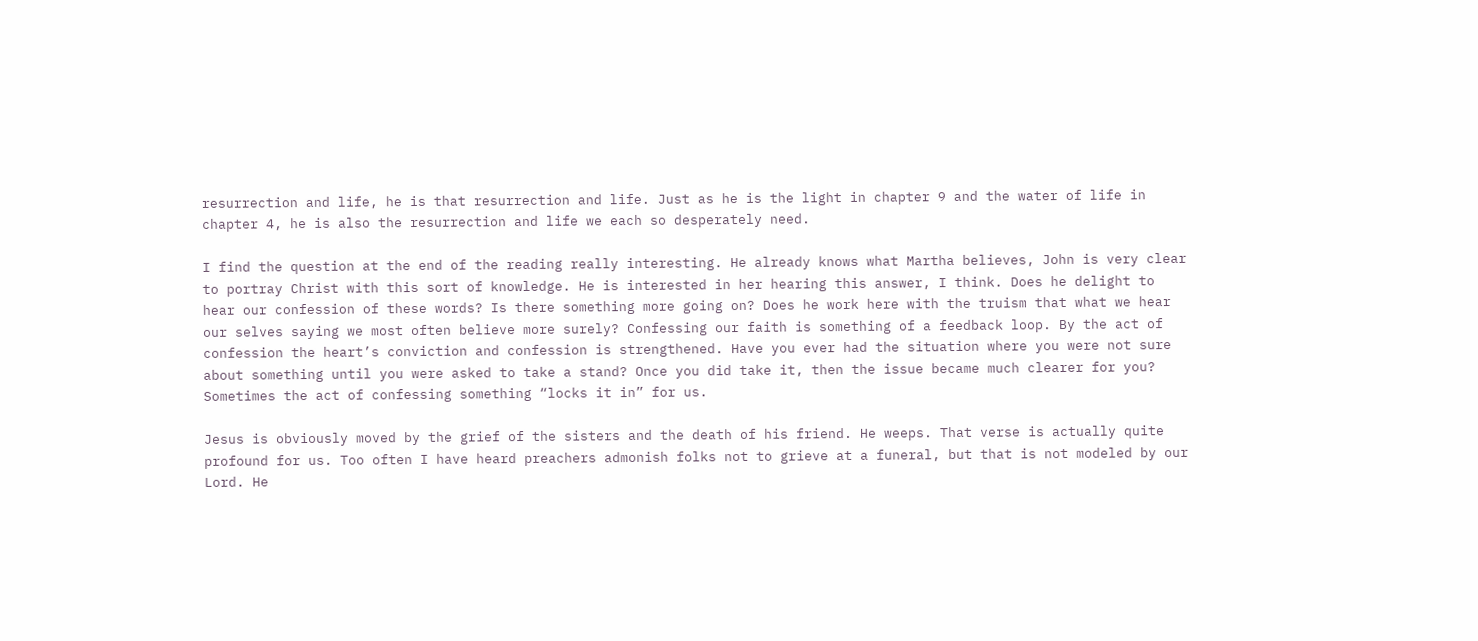resurrection and life, he is that resurrection and life. Just as he is the light in chapter 9 and the water of life in chapter 4, he is also the resurrection and life we each so desperately need.

I find the question at the end of the reading really interesting. He already knows what Martha believes, John is very clear to portray Christ with this sort of knowledge. He is interested in her hearing this answer, I think. Does he delight to hear our confession of these words? Is there something more going on? Does he work here with the truism that what we hear our selves saying we most often believe more surely? Confessing our faith is something of a feedback loop. By the act of confession the heart’s conviction and confession is strengthened. Have you ever had the situation where you were not sure about something until you were asked to take a stand? Once you did take it, then the issue became much clearer for you? Sometimes the act of confessing something “locks it in” for us.

Jesus is obviously moved by the grief of the sisters and the death of his friend. He weeps. That verse is actually quite profound for us. Too often I have heard preachers admonish folks not to grieve at a funeral, but that is not modeled by our Lord. He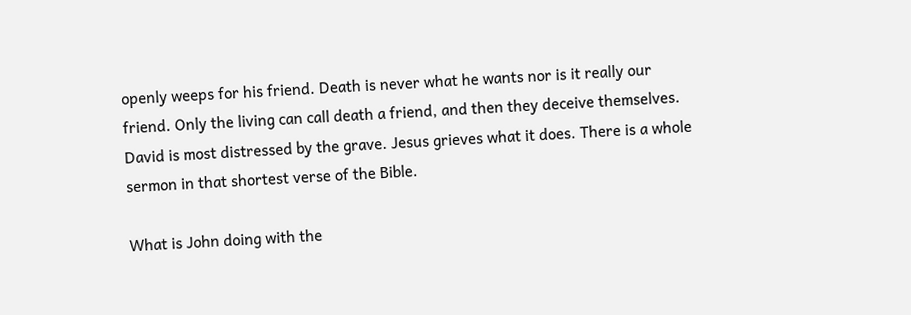openly weeps for his friend. Death is never what he wants nor is it really our friend. Only the living can call death a friend, and then they deceive themselves. David is most distressed by the grave. Jesus grieves what it does. There is a whole sermon in that shortest verse of the Bible.

What is John doing with the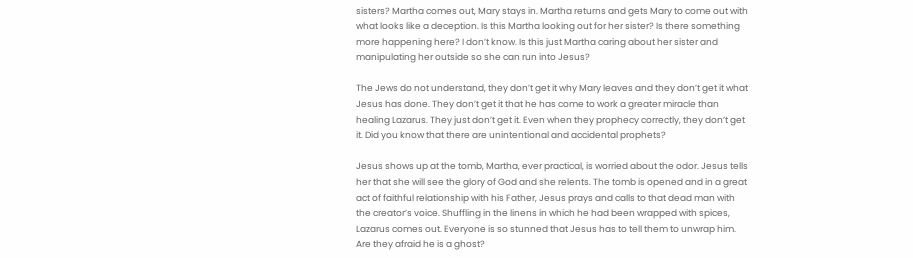sisters? Martha comes out, Mary stays in. Martha returns and gets Mary to come out with what looks like a deception. Is this Martha looking out for her sister? Is there something more happening here? I don’t know. Is this just Martha caring about her sister and manipulating her outside so she can run into Jesus?

The Jews do not understand, they don’t get it why Mary leaves and they don’t get it what Jesus has done. They don’t get it that he has come to work a greater miracle than healing Lazarus. They just don’t get it. Even when they prophecy correctly, they don’t get it. Did you know that there are unintentional and accidental prophets?

Jesus shows up at the tomb, Martha, ever practical, is worried about the odor. Jesus tells her that she will see the glory of God and she relents. The tomb is opened and in a great act of faithful relationship with his Father, Jesus prays and calls to that dead man with the creator’s voice. Shuffling in the linens in which he had been wrapped with spices, Lazarus comes out. Everyone is so stunned that Jesus has to tell them to unwrap him. Are they afraid he is a ghost?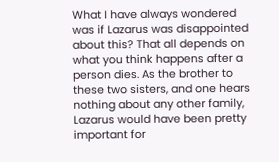What I have always wondered was if Lazarus was disappointed about this? That all depends on what you think happens after a person dies. As the brother to these two sisters, and one hears nothing about any other family, Lazarus would have been pretty important for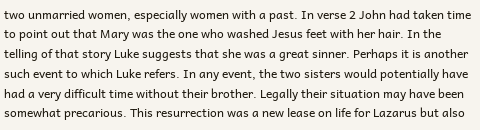two unmarried women, especially women with a past. In verse 2 John had taken time to point out that Mary was the one who washed Jesus feet with her hair. In the telling of that story Luke suggests that she was a great sinner. Perhaps it is another such event to which Luke refers. In any event, the two sisters would potentially have had a very difficult time without their brother. Legally their situation may have been somewhat precarious. This resurrection was a new lease on life for Lazarus but also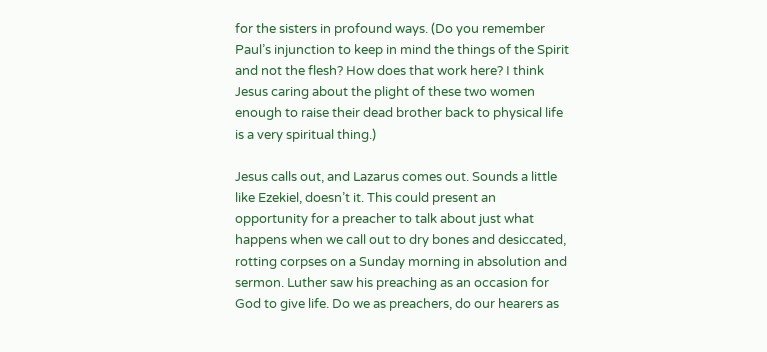for the sisters in profound ways. (Do you remember Paul’s injunction to keep in mind the things of the Spirit and not the flesh? How does that work here? I think Jesus caring about the plight of these two women enough to raise their dead brother back to physical life is a very spiritual thing.)

Jesus calls out, and Lazarus comes out. Sounds a little like Ezekiel, doesn’t it. This could present an opportunity for a preacher to talk about just what happens when we call out to dry bones and desiccated, rotting corpses on a Sunday morning in absolution and sermon. Luther saw his preaching as an occasion for God to give life. Do we as preachers, do our hearers as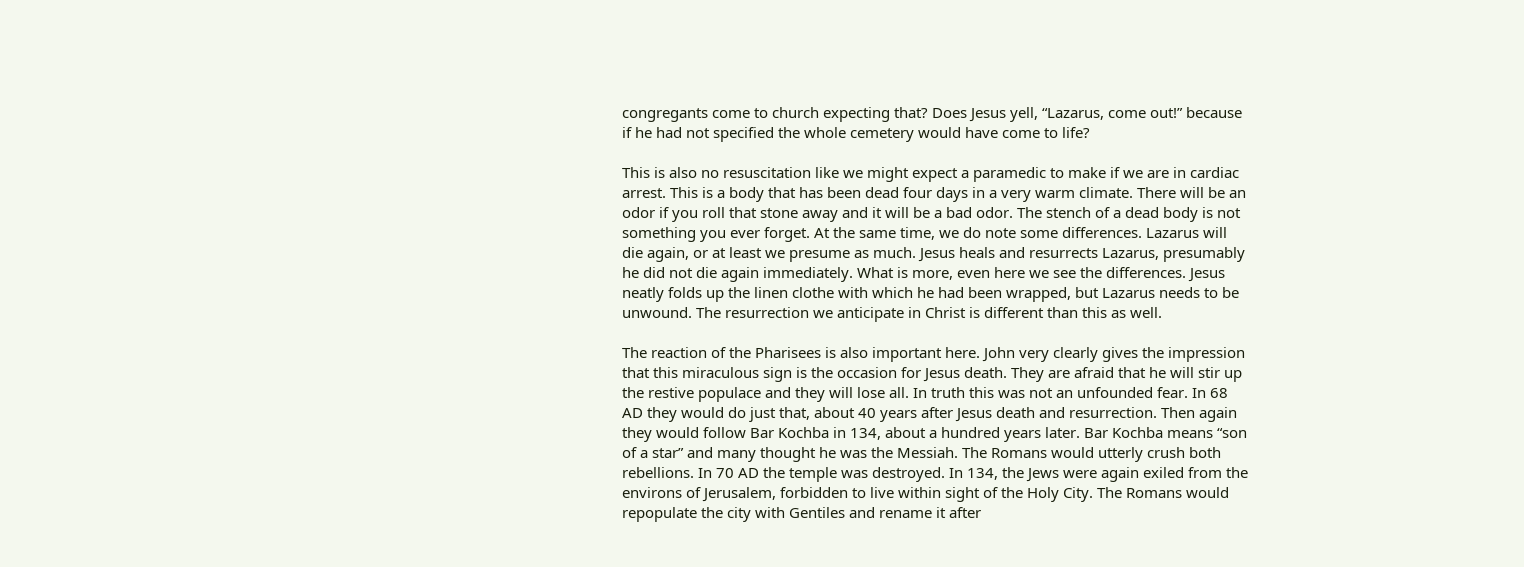congregants come to church expecting that? Does Jesus yell, “Lazarus, come out!” because if he had not specified the whole cemetery would have come to life?

This is also no resuscitation like we might expect a paramedic to make if we are in cardiac arrest. This is a body that has been dead four days in a very warm climate. There will be an odor if you roll that stone away and it will be a bad odor. The stench of a dead body is not something you ever forget. At the same time, we do note some differences. Lazarus will die again, or at least we presume as much. Jesus heals and resurrects Lazarus, presumably he did not die again immediately. What is more, even here we see the differences. Jesus neatly folds up the linen clothe with which he had been wrapped, but Lazarus needs to be unwound. The resurrection we anticipate in Christ is different than this as well.

The reaction of the Pharisees is also important here. John very clearly gives the impression that this miraculous sign is the occasion for Jesus death. They are afraid that he will stir up the restive populace and they will lose all. In truth this was not an unfounded fear. In 68 AD they would do just that, about 40 years after Jesus death and resurrection. Then again they would follow Bar Kochba in 134, about a hundred years later. Bar Kochba means “son of a star” and many thought he was the Messiah. The Romans would utterly crush both rebellions. In 70 AD the temple was destroyed. In 134, the Jews were again exiled from the environs of Jerusalem, forbidden to live within sight of the Holy City. The Romans would repopulate the city with Gentiles and rename it after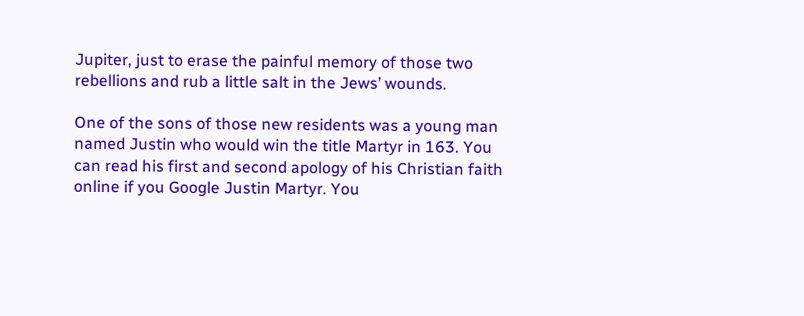Jupiter, just to erase the painful memory of those two rebellions and rub a little salt in the Jews’ wounds.

One of the sons of those new residents was a young man named Justin who would win the title Martyr in 163. You can read his first and second apology of his Christian faith online if you Google Justin Martyr. You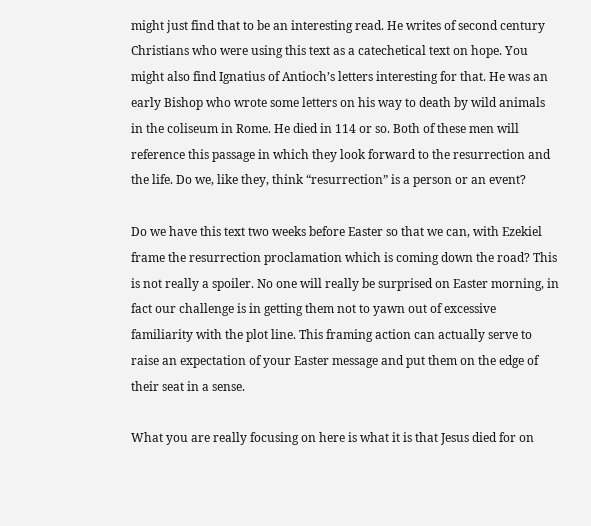might just find that to be an interesting read. He writes of second century Christians who were using this text as a catechetical text on hope. You might also find Ignatius of Antioch’s letters interesting for that. He was an early Bishop who wrote some letters on his way to death by wild animals in the coliseum in Rome. He died in 114 or so. Both of these men will reference this passage in which they look forward to the resurrection and the life. Do we, like they, think “resurrection” is a person or an event?

Do we have this text two weeks before Easter so that we can, with Ezekiel frame the resurrection proclamation which is coming down the road? This is not really a spoiler. No one will really be surprised on Easter morning, in fact our challenge is in getting them not to yawn out of excessive familiarity with the plot line. This framing action can actually serve to raise an expectation of your Easter message and put them on the edge of their seat in a sense.

What you are really focusing on here is what it is that Jesus died for on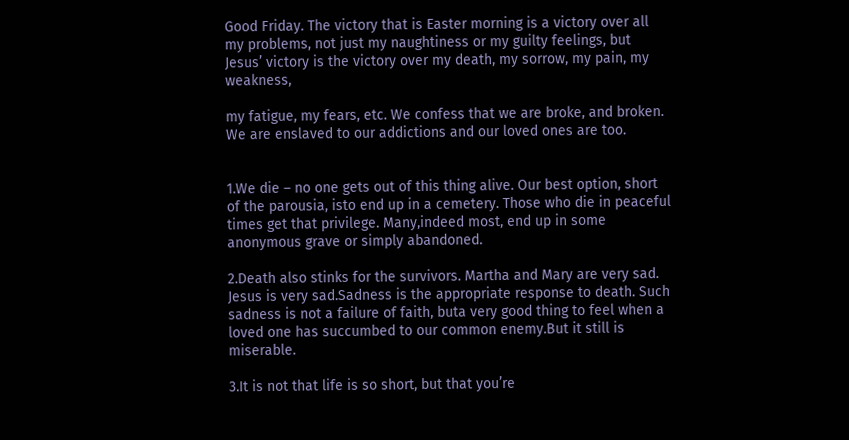Good Friday. The victory that is Easter morning is a victory over all my problems, not just my naughtiness or my guilty feelings, but Jesus’ victory is the victory over my death, my sorrow, my pain, my weakness,

my fatigue, my fears, etc. We confess that we are broke, and broken. We are enslaved to our addictions and our loved ones are too.


1.We die – no one gets out of this thing alive. Our best option, short of the parousia, isto end up in a cemetery. Those who die in peaceful times get that privilege. Many,indeed most, end up in some anonymous grave or simply abandoned.

2.Death also stinks for the survivors. Martha and Mary are very sad. Jesus is very sad.Sadness is the appropriate response to death. Such sadness is not a failure of faith, buta very good thing to feel when a loved one has succumbed to our common enemy.But it still is miserable.

3.It is not that life is so short, but that you’re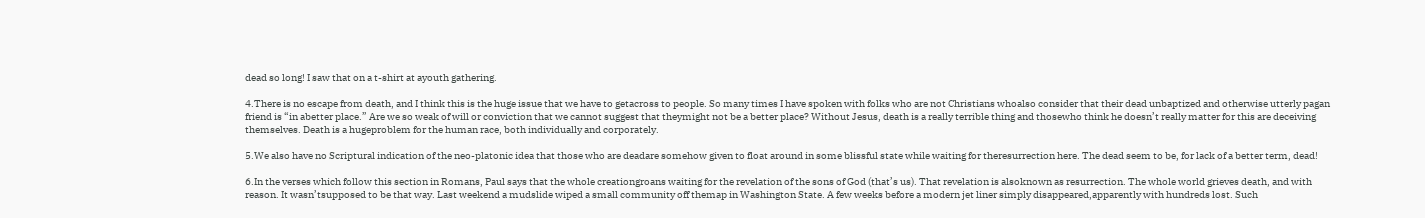dead so long! I saw that on a t-shirt at ayouth gathering.

4.There is no escape from death, and I think this is the huge issue that we have to getacross to people. So many times I have spoken with folks who are not Christians whoalso consider that their dead unbaptized and otherwise utterly pagan friend is “in abetter place.” Are we so weak of will or conviction that we cannot suggest that theymight not be a better place? Without Jesus, death is a really terrible thing and thosewho think he doesn’t really matter for this are deceiving themselves. Death is a hugeproblem for the human race, both individually and corporately.

5.We also have no Scriptural indication of the neo-platonic idea that those who are deadare somehow given to float around in some blissful state while waiting for theresurrection here. The dead seem to be, for lack of a better term, dead!

6.In the verses which follow this section in Romans, Paul says that the whole creationgroans waiting for the revelation of the sons of God (that’s us). That revelation is alsoknown as resurrection. The whole world grieves death, and with reason. It wasn’tsupposed to be that way. Last weekend a mudslide wiped a small community off themap in Washington State. A few weeks before a modern jet liner simply disappeared,apparently with hundreds lost. Such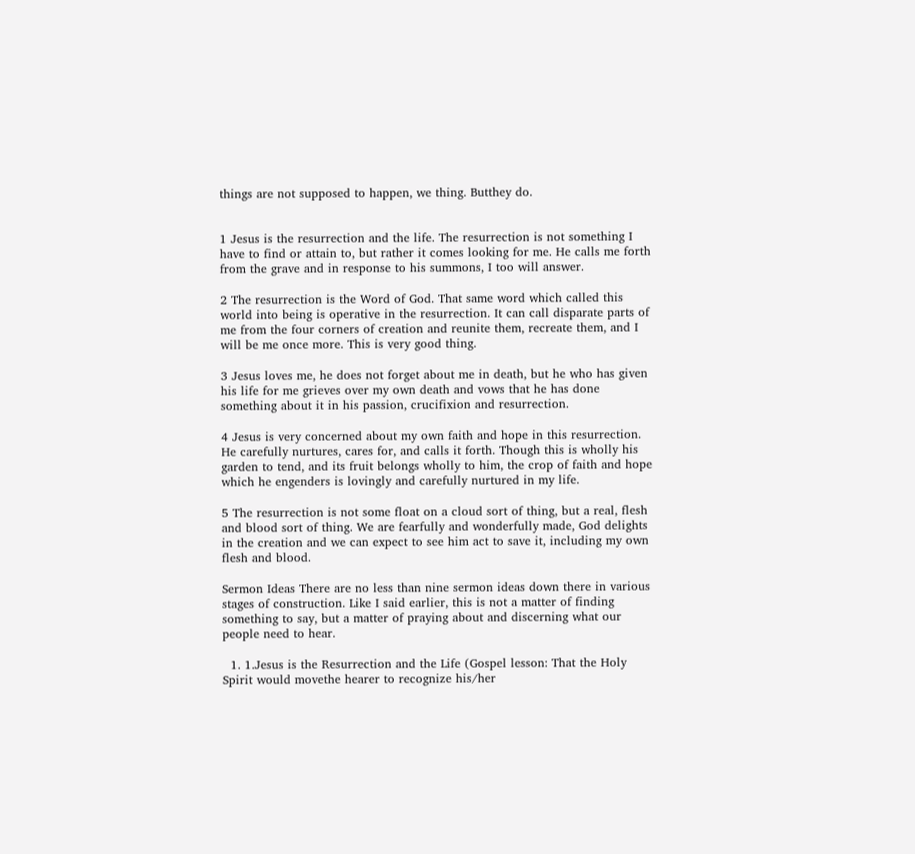things are not supposed to happen, we thing. Butthey do.


1 Jesus is the resurrection and the life. The resurrection is not something I have to find or attain to, but rather it comes looking for me. He calls me forth from the grave and in response to his summons, I too will answer.

2 The resurrection is the Word of God. That same word which called this world into being is operative in the resurrection. It can call disparate parts of me from the four corners of creation and reunite them, recreate them, and I will be me once more. This is very good thing.

3 Jesus loves me, he does not forget about me in death, but he who has given his life for me grieves over my own death and vows that he has done something about it in his passion, crucifixion and resurrection.

4 Jesus is very concerned about my own faith and hope in this resurrection. He carefully nurtures, cares for, and calls it forth. Though this is wholly his garden to tend, and its fruit belongs wholly to him, the crop of faith and hope which he engenders is lovingly and carefully nurtured in my life.

5 The resurrection is not some float on a cloud sort of thing, but a real, flesh and blood sort of thing. We are fearfully and wonderfully made, God delights in the creation and we can expect to see him act to save it, including my own flesh and blood.

Sermon Ideas There are no less than nine sermon ideas down there in various stages of construction. Like I said earlier, this is not a matter of finding something to say, but a matter of praying about and discerning what our people need to hear.

  1. 1.Jesus is the Resurrection and the Life (Gospel lesson: That the Holy Spirit would movethe hearer to recognize his/her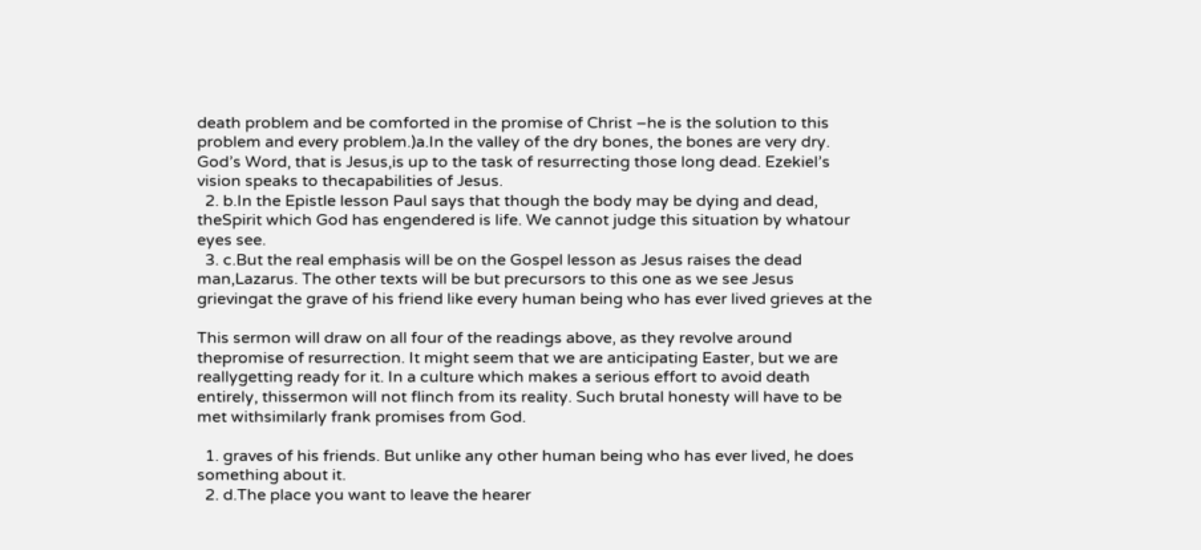death problem and be comforted in the promise of Christ –he is the solution to this problem and every problem.)a.In the valley of the dry bones, the bones are very dry. God’s Word, that is Jesus,is up to the task of resurrecting those long dead. Ezekiel’s vision speaks to thecapabilities of Jesus.
  2. b.In the Epistle lesson Paul says that though the body may be dying and dead, theSpirit which God has engendered is life. We cannot judge this situation by whatour eyes see.
  3. c.But the real emphasis will be on the Gospel lesson as Jesus raises the dead man,Lazarus. The other texts will be but precursors to this one as we see Jesus grievingat the grave of his friend like every human being who has ever lived grieves at the

This sermon will draw on all four of the readings above, as they revolve around thepromise of resurrection. It might seem that we are anticipating Easter, but we are reallygetting ready for it. In a culture which makes a serious effort to avoid death entirely, thissermon will not flinch from its reality. Such brutal honesty will have to be met withsimilarly frank promises from God.

  1. graves of his friends. But unlike any other human being who has ever lived, he does something about it.
  2. d.The place you want to leave the hearer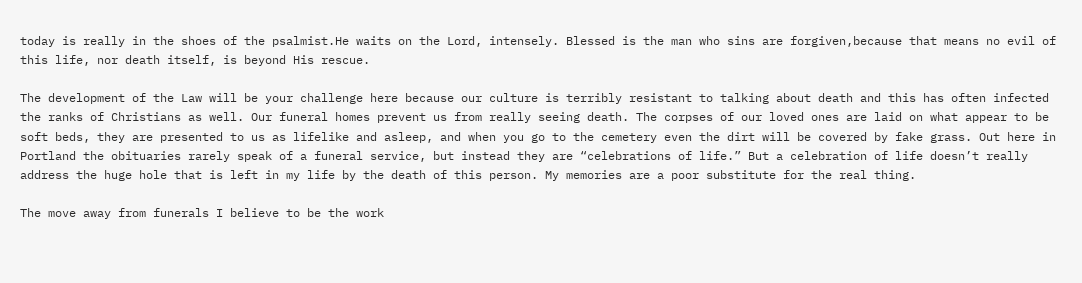today is really in the shoes of the psalmist.He waits on the Lord, intensely. Blessed is the man who sins are forgiven,because that means no evil of this life, nor death itself, is beyond His rescue.

The development of the Law will be your challenge here because our culture is terribly resistant to talking about death and this has often infected the ranks of Christians as well. Our funeral homes prevent us from really seeing death. The corpses of our loved ones are laid on what appear to be soft beds, they are presented to us as lifelike and asleep, and when you go to the cemetery even the dirt will be covered by fake grass. Out here in Portland the obituaries rarely speak of a funeral service, but instead they are “celebrations of life.” But a celebration of life doesn’t really address the huge hole that is left in my life by the death of this person. My memories are a poor substitute for the real thing.

The move away from funerals I believe to be the work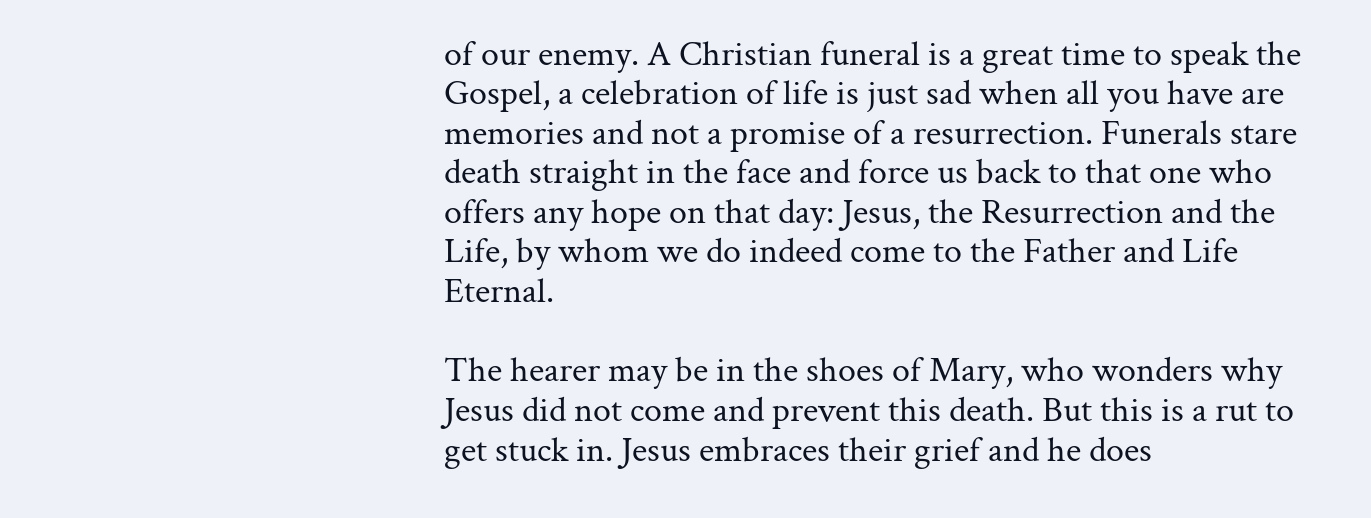of our enemy. A Christian funeral is a great time to speak the Gospel, a celebration of life is just sad when all you have are memories and not a promise of a resurrection. Funerals stare death straight in the face and force us back to that one who offers any hope on that day: Jesus, the Resurrection and the Life, by whom we do indeed come to the Father and Life Eternal.

The hearer may be in the shoes of Mary, who wonders why Jesus did not come and prevent this death. But this is a rut to get stuck in. Jesus embraces their grief and he does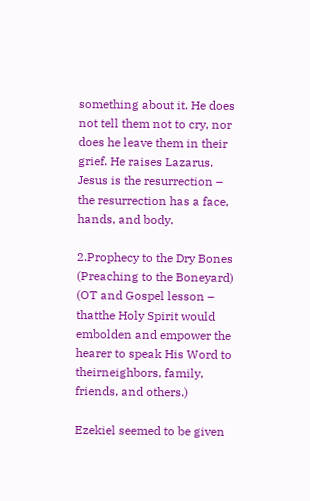something about it. He does not tell them not to cry, nor does he leave them in their grief. He raises Lazarus. Jesus is the resurrection – the resurrection has a face, hands, and body.

2.Prophecy to the Dry Bones (Preaching to the Boneyard) (OT and Gospel lesson – thatthe Holy Spirit would embolden and empower the hearer to speak His Word to theirneighbors, family, friends, and others.)

Ezekiel seemed to be given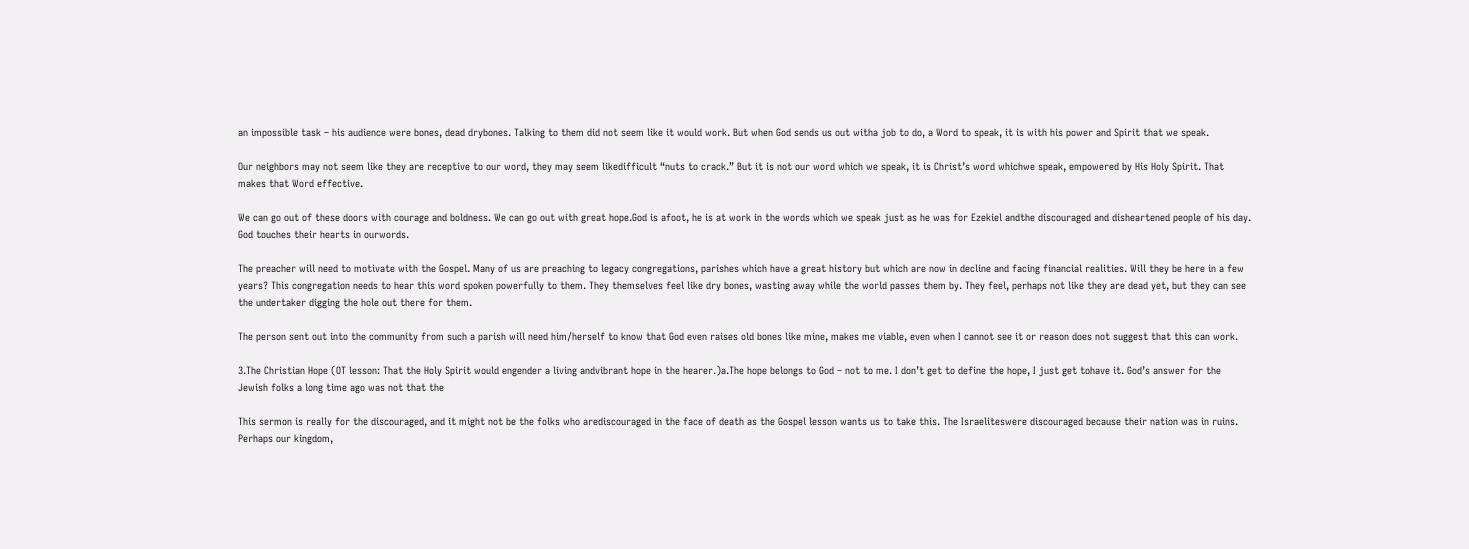an impossible task – his audience were bones, dead drybones. Talking to them did not seem like it would work. But when God sends us out witha job to do, a Word to speak, it is with his power and Spirit that we speak.

Our neighbors may not seem like they are receptive to our word, they may seem likedifficult “nuts to crack.” But it is not our word which we speak, it is Christ’s word whichwe speak, empowered by His Holy Spirit. That makes that Word effective.

We can go out of these doors with courage and boldness. We can go out with great hope.God is afoot, he is at work in the words which we speak just as he was for Ezekiel andthe discouraged and disheartened people of his day. God touches their hearts in ourwords.

The preacher will need to motivate with the Gospel. Many of us are preaching to legacy congregations, parishes which have a great history but which are now in decline and facing financial realities. Will they be here in a few years? This congregation needs to hear this word spoken powerfully to them. They themselves feel like dry bones, wasting away while the world passes them by. They feel, perhaps not like they are dead yet, but they can see the undertaker digging the hole out there for them.

The person sent out into the community from such a parish will need him/herself to know that God even raises old bones like mine, makes me viable, even when I cannot see it or reason does not suggest that this can work.

3.The Christian Hope (OT lesson: That the Holy Spirit would engender a living andvibrant hope in the hearer.)a.The hope belongs to God – not to me. I don’t get to define the hope, I just get tohave it. God’s answer for the Jewish folks a long time ago was not that the

This sermon is really for the discouraged, and it might not be the folks who arediscouraged in the face of death as the Gospel lesson wants us to take this. The Israeliteswere discouraged because their nation was in ruins. Perhaps our kingdom,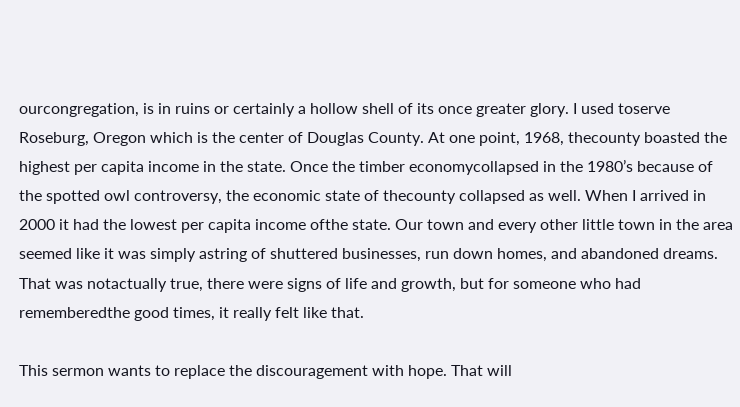ourcongregation, is in ruins or certainly a hollow shell of its once greater glory. I used toserve Roseburg, Oregon which is the center of Douglas County. At one point, 1968, thecounty boasted the highest per capita income in the state. Once the timber economycollapsed in the 1980’s because of the spotted owl controversy, the economic state of thecounty collapsed as well. When I arrived in 2000 it had the lowest per capita income ofthe state. Our town and every other little town in the area seemed like it was simply astring of shuttered businesses, run down homes, and abandoned dreams. That was notactually true, there were signs of life and growth, but for someone who had rememberedthe good times, it really felt like that.

This sermon wants to replace the discouragement with hope. That will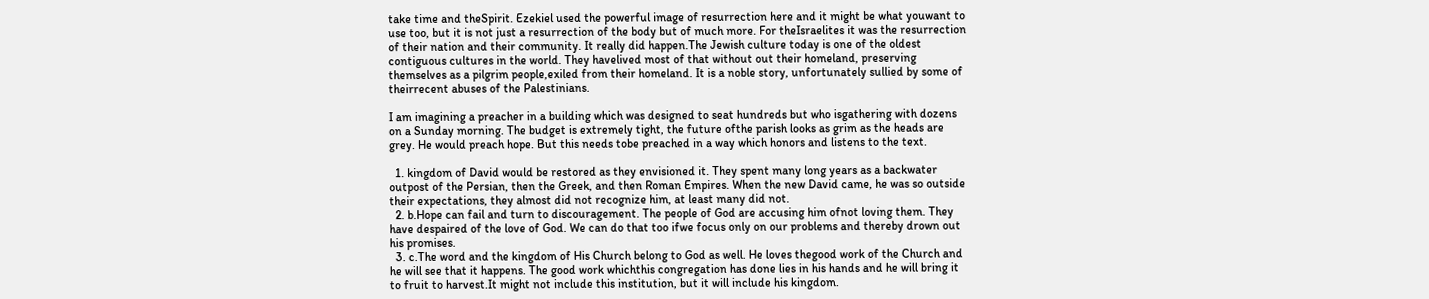take time and theSpirit. Ezekiel used the powerful image of resurrection here and it might be what youwant to use too, but it is not just a resurrection of the body but of much more. For theIsraelites it was the resurrection of their nation and their community. It really did happen.The Jewish culture today is one of the oldest contiguous cultures in the world. They havelived most of that without out their homeland, preserving themselves as a pilgrim people,exiled from their homeland. It is a noble story, unfortunately sullied by some of theirrecent abuses of the Palestinians.

I am imagining a preacher in a building which was designed to seat hundreds but who isgathering with dozens on a Sunday morning. The budget is extremely tight, the future ofthe parish looks as grim as the heads are grey. He would preach hope. But this needs tobe preached in a way which honors and listens to the text.

  1. kingdom of David would be restored as they envisioned it. They spent many long years as a backwater outpost of the Persian, then the Greek, and then Roman Empires. When the new David came, he was so outside their expectations, they almost did not recognize him, at least many did not.
  2. b.Hope can fail and turn to discouragement. The people of God are accusing him ofnot loving them. They have despaired of the love of God. We can do that too ifwe focus only on our problems and thereby drown out his promises.
  3. c.The word and the kingdom of His Church belong to God as well. He loves thegood work of the Church and he will see that it happens. The good work whichthis congregation has done lies in his hands and he will bring it to fruit to harvest.It might not include this institution, but it will include his kingdom.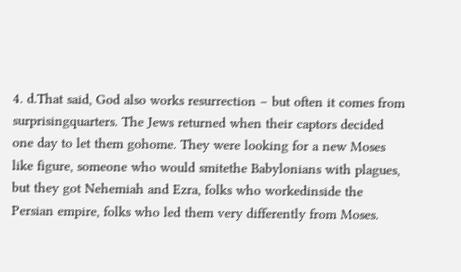4. d.That said, God also works resurrection – but often it comes from surprisingquarters. The Jews returned when their captors decided one day to let them gohome. They were looking for a new Moses like figure, someone who would smitethe Babylonians with plagues, but they got Nehemiah and Ezra, folks who workedinside the Persian empire, folks who led them very differently from Moses.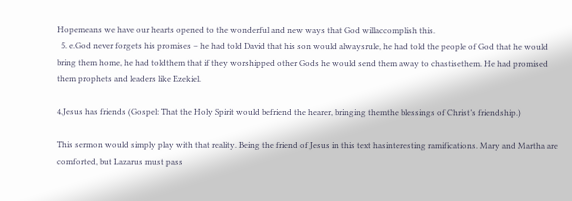Hopemeans we have our hearts opened to the wonderful and new ways that God willaccomplish this.
  5. e.God never forgets his promises – he had told David that his son would alwaysrule, he had told the people of God that he would bring them home, he had toldthem that if they worshipped other Gods he would send them away to chastisethem. He had promised them prophets and leaders like Ezekiel.

4.Jesus has friends (Gospel: That the Holy Spirit would befriend the hearer, bringing themthe blessings of Christ’s friendship.)

This sermon would simply play with that reality. Being the friend of Jesus in this text hasinteresting ramifications. Mary and Martha are comforted, but Lazarus must pass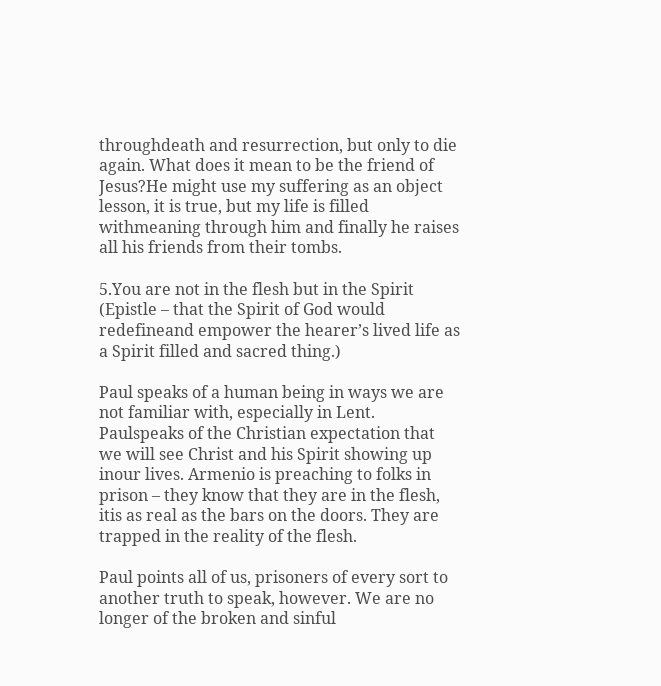throughdeath and resurrection, but only to die again. What does it mean to be the friend of Jesus?He might use my suffering as an object lesson, it is true, but my life is filled withmeaning through him and finally he raises all his friends from their tombs.

5.You are not in the flesh but in the Spirit (Epistle – that the Spirit of God would redefineand empower the hearer’s lived life as a Spirit filled and sacred thing.)

Paul speaks of a human being in ways we are not familiar with, especially in Lent. Paulspeaks of the Christian expectation that we will see Christ and his Spirit showing up inour lives. Armenio is preaching to folks in prison – they know that they are in the flesh, itis as real as the bars on the doors. They are trapped in the reality of the flesh.

Paul points all of us, prisoners of every sort to another truth to speak, however. We are no longer of the broken and sinful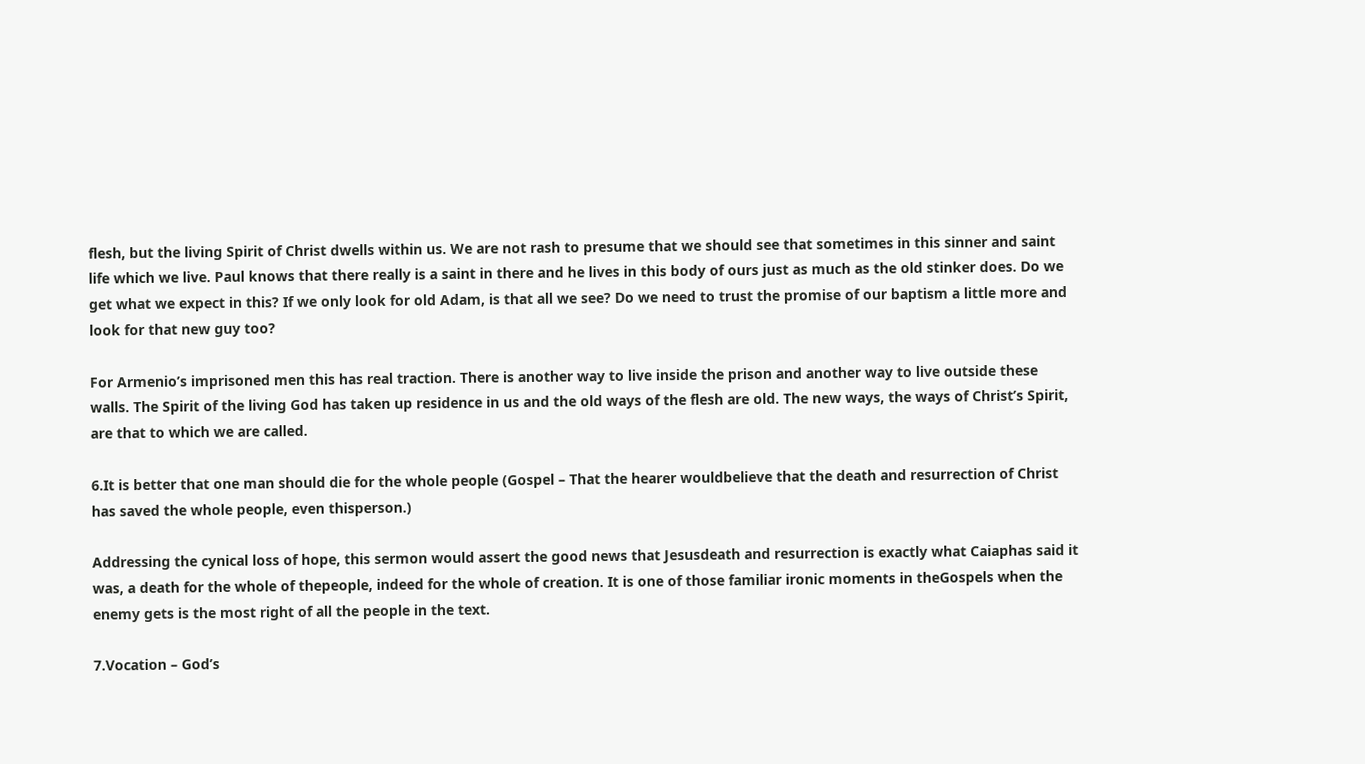flesh, but the living Spirit of Christ dwells within us. We are not rash to presume that we should see that sometimes in this sinner and saint life which we live. Paul knows that there really is a saint in there and he lives in this body of ours just as much as the old stinker does. Do we get what we expect in this? If we only look for old Adam, is that all we see? Do we need to trust the promise of our baptism a little more and look for that new guy too?

For Armenio’s imprisoned men this has real traction. There is another way to live inside the prison and another way to live outside these walls. The Spirit of the living God has taken up residence in us and the old ways of the flesh are old. The new ways, the ways of Christ’s Spirit, are that to which we are called.

6.It is better that one man should die for the whole people (Gospel – That the hearer wouldbelieve that the death and resurrection of Christ has saved the whole people, even thisperson.)

Addressing the cynical loss of hope, this sermon would assert the good news that Jesusdeath and resurrection is exactly what Caiaphas said it was, a death for the whole of thepeople, indeed for the whole of creation. It is one of those familiar ironic moments in theGospels when the enemy gets is the most right of all the people in the text.

7.Vocation – God’s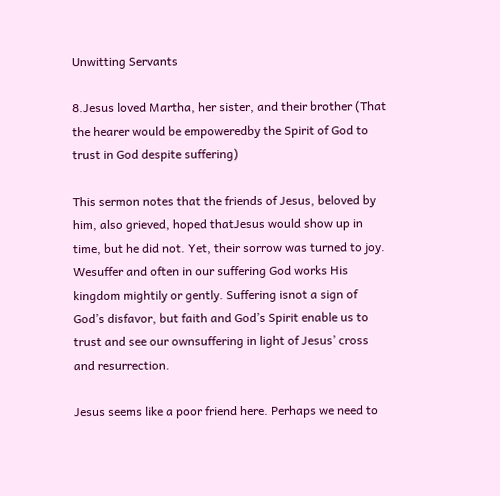Unwitting Servants

8.Jesus loved Martha, her sister, and their brother (That the hearer would be empoweredby the Spirit of God to trust in God despite suffering)

This sermon notes that the friends of Jesus, beloved by him, also grieved, hoped thatJesus would show up in time, but he did not. Yet, their sorrow was turned to joy. Wesuffer and often in our suffering God works His kingdom mightily or gently. Suffering isnot a sign of God’s disfavor, but faith and God’s Spirit enable us to trust and see our ownsuffering in light of Jesus’ cross and resurrection.

Jesus seems like a poor friend here. Perhaps we need to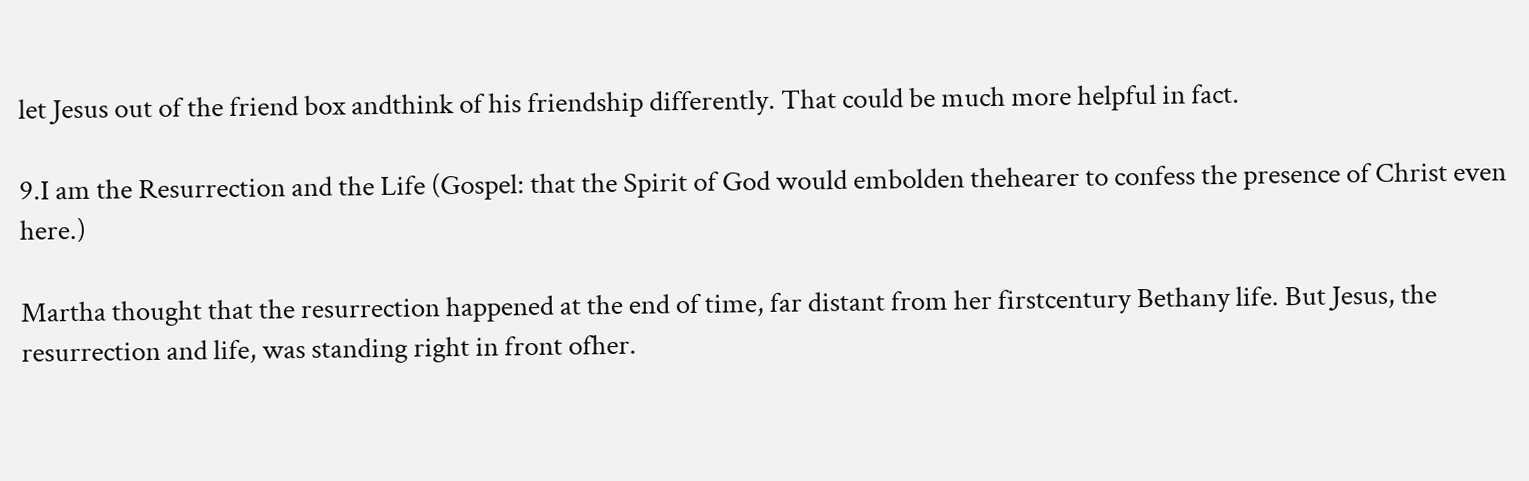let Jesus out of the friend box andthink of his friendship differently. That could be much more helpful in fact.

9.I am the Resurrection and the Life (Gospel: that the Spirit of God would embolden thehearer to confess the presence of Christ even here.)

Martha thought that the resurrection happened at the end of time, far distant from her firstcentury Bethany life. But Jesus, the resurrection and life, was standing right in front ofher.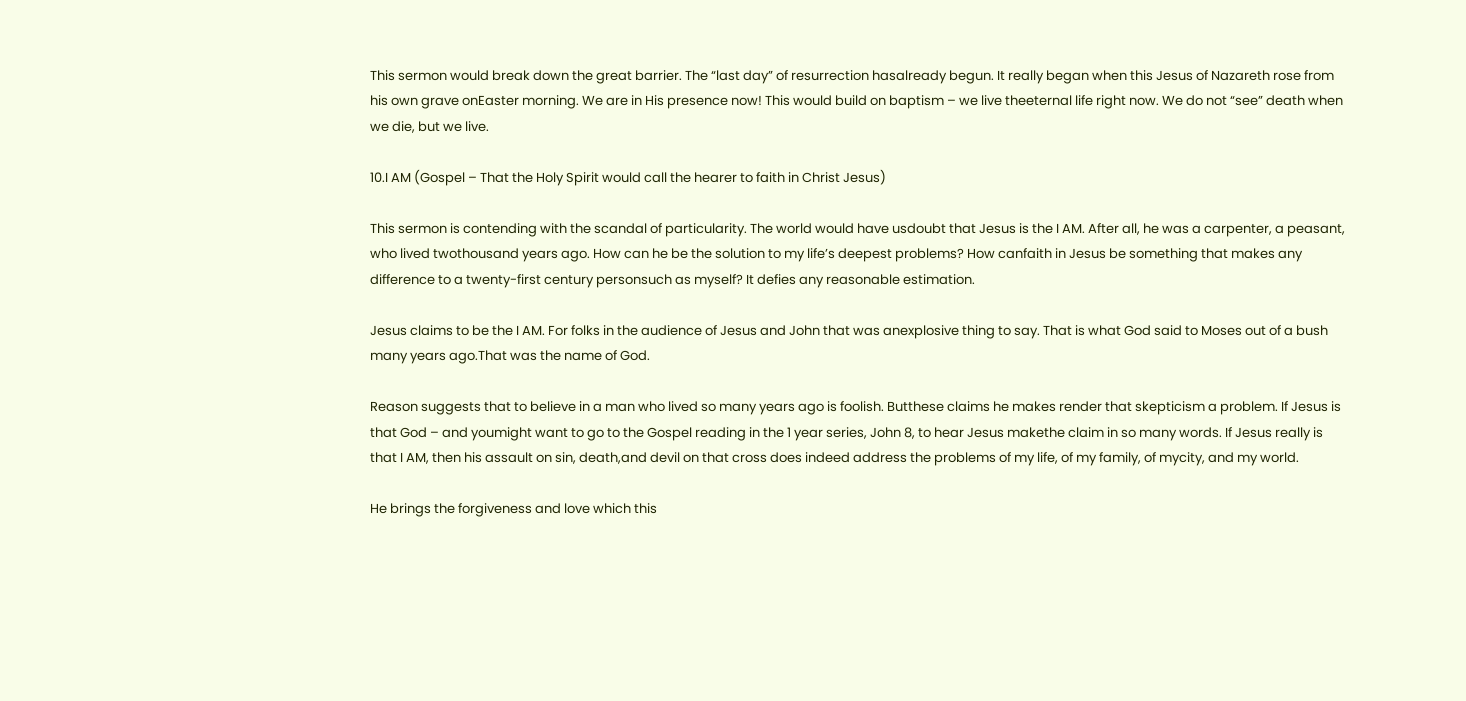This sermon would break down the great barrier. The “last day” of resurrection hasalready begun. It really began when this Jesus of Nazareth rose from his own grave onEaster morning. We are in His presence now! This would build on baptism – we live theeternal life right now. We do not “see” death when we die, but we live.

10.I AM (Gospel – That the Holy Spirit would call the hearer to faith in Christ Jesus)

This sermon is contending with the scandal of particularity. The world would have usdoubt that Jesus is the I AM. After all, he was a carpenter, a peasant, who lived twothousand years ago. How can he be the solution to my life’s deepest problems? How canfaith in Jesus be something that makes any difference to a twenty-first century personsuch as myself? It defies any reasonable estimation.

Jesus claims to be the I AM. For folks in the audience of Jesus and John that was anexplosive thing to say. That is what God said to Moses out of a bush many years ago.That was the name of God.

Reason suggests that to believe in a man who lived so many years ago is foolish. Butthese claims he makes render that skepticism a problem. If Jesus is that God – and youmight want to go to the Gospel reading in the 1 year series, John 8, to hear Jesus makethe claim in so many words. If Jesus really is that I AM, then his assault on sin, death,and devil on that cross does indeed address the problems of my life, of my family, of mycity, and my world.

He brings the forgiveness and love which this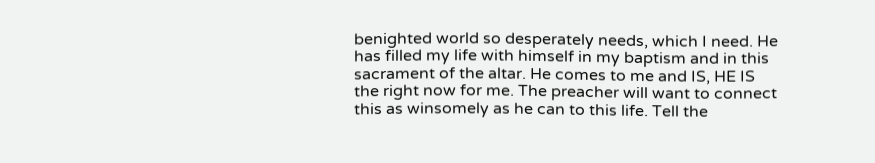benighted world so desperately needs, which I need. He has filled my life with himself in my baptism and in this sacrament of the altar. He comes to me and IS, HE IS the right now for me. The preacher will want to connect this as winsomely as he can to this life. Tell the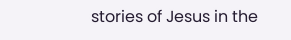stories of Jesus in the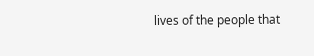lives of the people that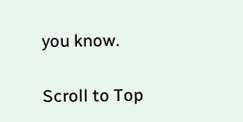you know.

Scroll to Top